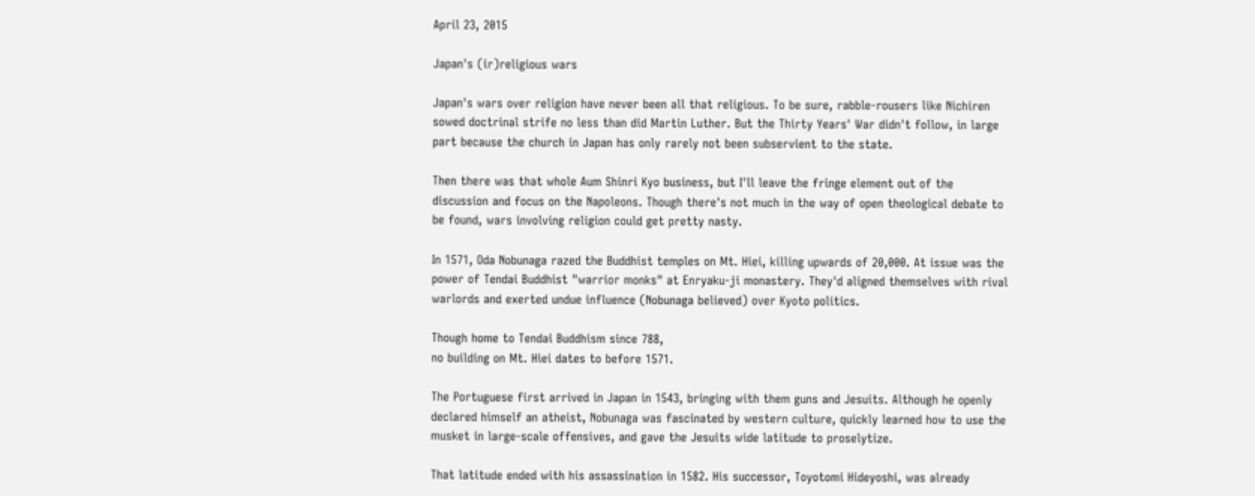April 23, 2015

Japan's (ir)religious wars

Japan's wars over religion have never been all that religious. To be sure, rabble-rousers like Nichiren sowed doctrinal strife no less than did Martin Luther. But the Thirty Years' War didn't follow, in large part because the church in Japan has only rarely not been subservient to the state.

Then there was that whole Aum Shinri Kyo business, but I'll leave the fringe element out of the discussion and focus on the Napoleons. Though there's not much in the way of open theological debate to be found, wars involving religion could get pretty nasty.

In 1571, Oda Nobunaga razed the Buddhist temples on Mt. Hiei, killing upwards of 20,000. At issue was the power of Tendai Buddhist "warrior monks" at Enryaku-ji monastery. They'd aligned themselves with rival warlords and exerted undue influence (Nobunaga believed) over Kyoto politics.

Though home to Tendai Buddhism since 788,
no building on Mt. Hiei dates to before 1571.

The Portuguese first arrived in Japan in 1543, bringing with them guns and Jesuits. Although he openly declared himself an atheist, Nobunaga was fascinated by western culture, quickly learned how to use the musket in large-scale offensives, and gave the Jesuits wide latitude to proselytize.

That latitude ended with his assassination in 1582. His successor, Toyotomi Hideyoshi, was already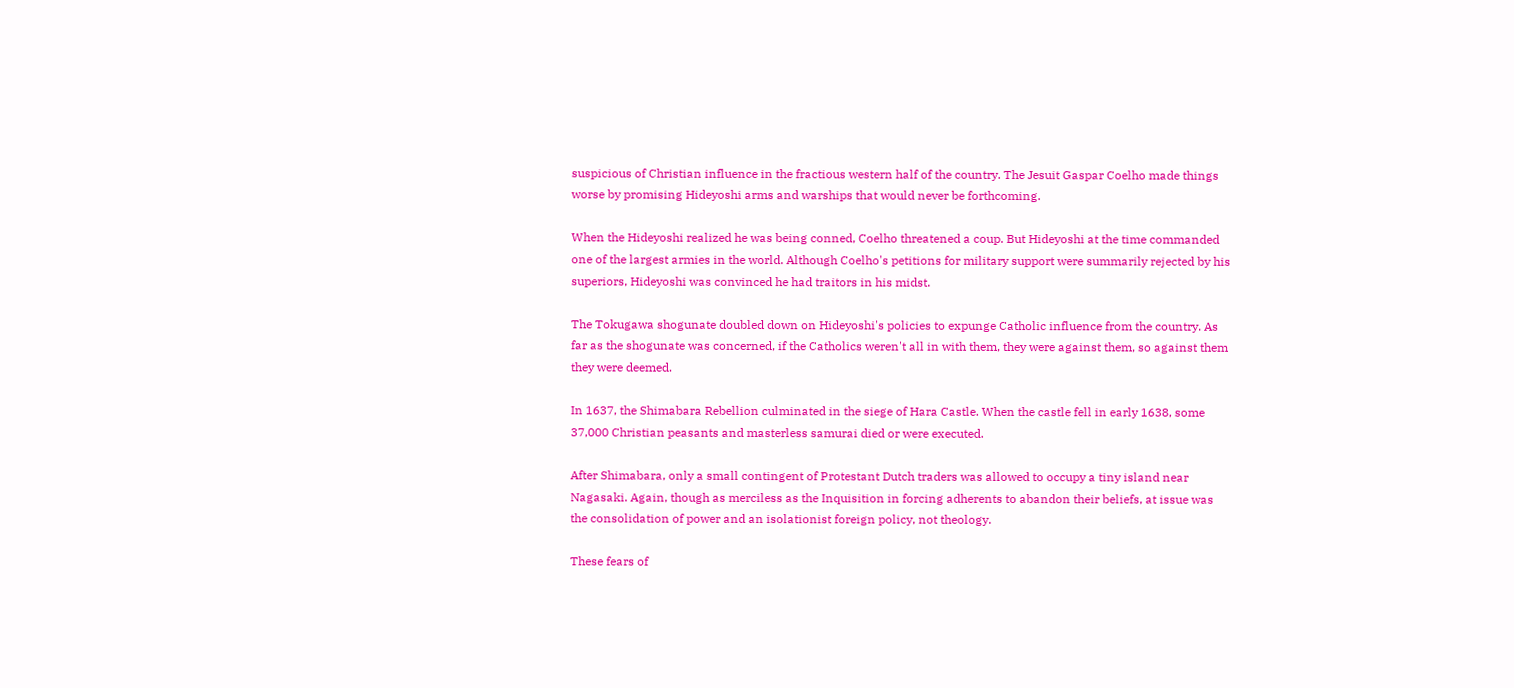suspicious of Christian influence in the fractious western half of the country. The Jesuit Gaspar Coelho made things worse by promising Hideyoshi arms and warships that would never be forthcoming.

When the Hideyoshi realized he was being conned, Coelho threatened a coup. But Hideyoshi at the time commanded one of the largest armies in the world. Although Coelho's petitions for military support were summarily rejected by his superiors, Hideyoshi was convinced he had traitors in his midst.

The Tokugawa shogunate doubled down on Hideyoshi's policies to expunge Catholic influence from the country. As far as the shogunate was concerned, if the Catholics weren't all in with them, they were against them, so against them they were deemed.

In 1637, the Shimabara Rebellion culminated in the siege of Hara Castle. When the castle fell in early 1638, some 37,000 Christian peasants and masterless samurai died or were executed.

After Shimabara, only a small contingent of Protestant Dutch traders was allowed to occupy a tiny island near Nagasaki. Again, though as merciless as the Inquisition in forcing adherents to abandon their beliefs, at issue was the consolidation of power and an isolationist foreign policy, not theology.

These fears of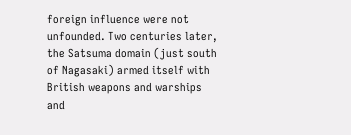foreign influence were not unfounded. Two centuries later, the Satsuma domain (just south of Nagasaki) armed itself with British weapons and warships and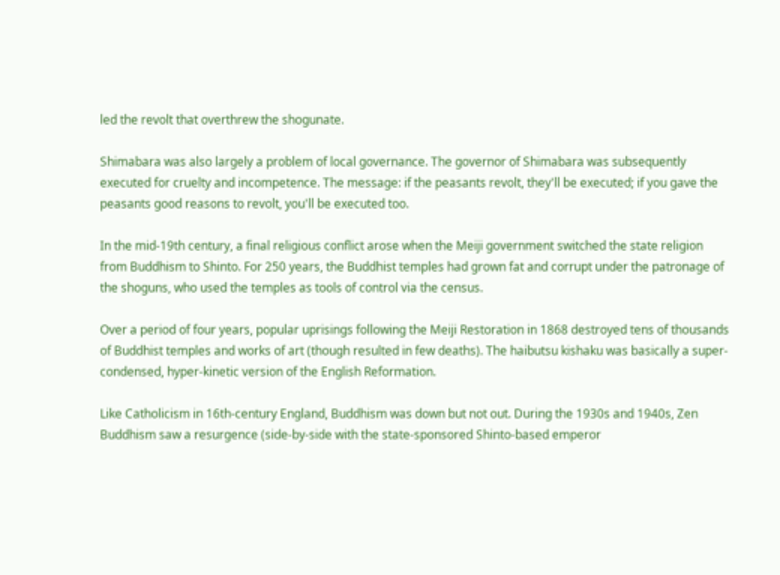led the revolt that overthrew the shogunate.

Shimabara was also largely a problem of local governance. The governor of Shimabara was subsequently executed for cruelty and incompetence. The message: if the peasants revolt, they'll be executed; if you gave the peasants good reasons to revolt, you'll be executed too.

In the mid-19th century, a final religious conflict arose when the Meiji government switched the state religion from Buddhism to Shinto. For 250 years, the Buddhist temples had grown fat and corrupt under the patronage of the shoguns, who used the temples as tools of control via the census.

Over a period of four years, popular uprisings following the Meiji Restoration in 1868 destroyed tens of thousands of Buddhist temples and works of art (though resulted in few deaths). The haibutsu kishaku was basically a super-condensed, hyper-kinetic version of the English Reformation.

Like Catholicism in 16th-century England, Buddhism was down but not out. During the 1930s and 1940s, Zen Buddhism saw a resurgence (side-by-side with the state-sponsored Shinto-based emperor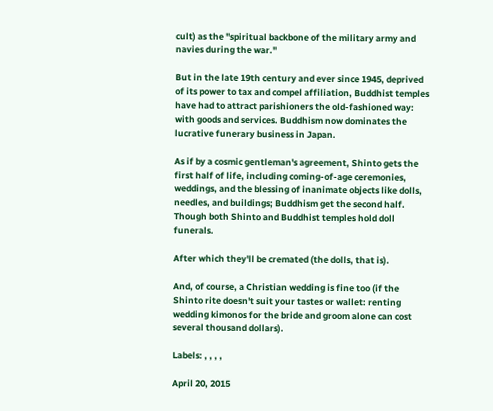cult) as the "spiritual backbone of the military army and navies during the war."

But in the late 19th century and ever since 1945, deprived of its power to tax and compel affiliation, Buddhist temples have had to attract parishioners the old-fashioned way: with goods and services. Buddhism now dominates the lucrative funerary business in Japan.

As if by a cosmic gentleman's agreement, Shinto gets the first half of life, including coming-of-age ceremonies, weddings, and the blessing of inanimate objects like dolls, needles, and buildings; Buddhism get the second half. Though both Shinto and Buddhist temples hold doll funerals.

After which they'll be cremated (the dolls, that is).

And, of course, a Christian wedding is fine too (if the Shinto rite doesn't suit your tastes or wallet: renting wedding kimonos for the bride and groom alone can cost several thousand dollars).

Labels: , , , ,

April 20, 2015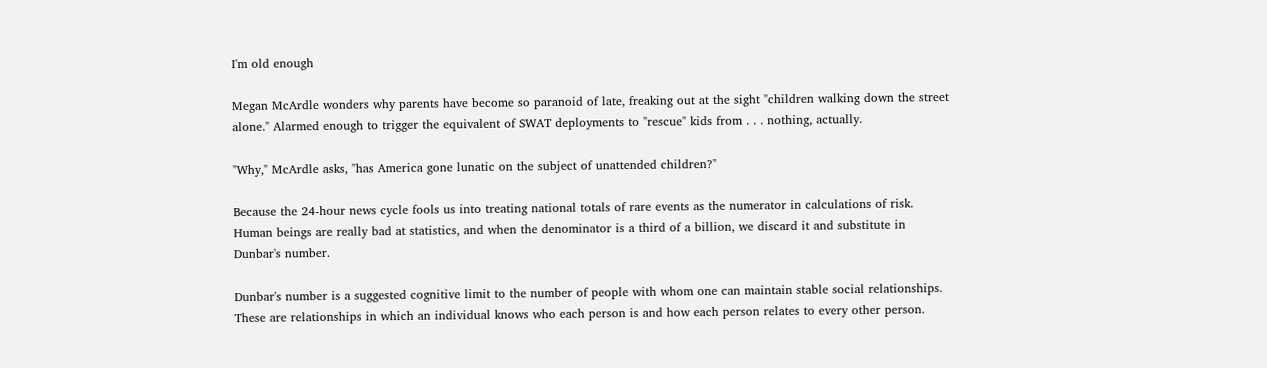I'm old enough

Megan McArdle wonders why parents have become so paranoid of late, freaking out at the sight "children walking down the street alone." Alarmed enough to trigger the equivalent of SWAT deployments to "rescue" kids from . . . nothing, actually.

"Why," McArdle asks, "has America gone lunatic on the subject of unattended children?"

Because the 24-hour news cycle fools us into treating national totals of rare events as the numerator in calculations of risk. Human beings are really bad at statistics, and when the denominator is a third of a billion, we discard it and substitute in Dunbar's number.

Dunbar's number is a suggested cognitive limit to the number of people with whom one can maintain stable social relationships. These are relationships in which an individual knows who each person is and how each person relates to every other person.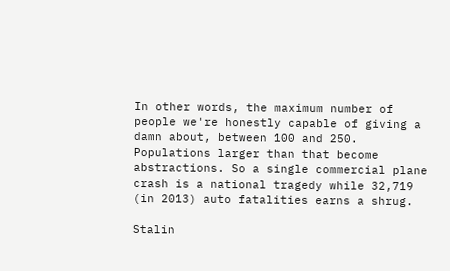In other words, the maximum number of people we're honestly capable of giving a damn about, between 100 and 250. Populations larger than that become abstractions. So a single commercial plane crash is a national tragedy while 32,719 (in 2013) auto fatalities earns a shrug.

Stalin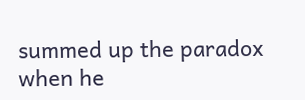summed up the paradox when he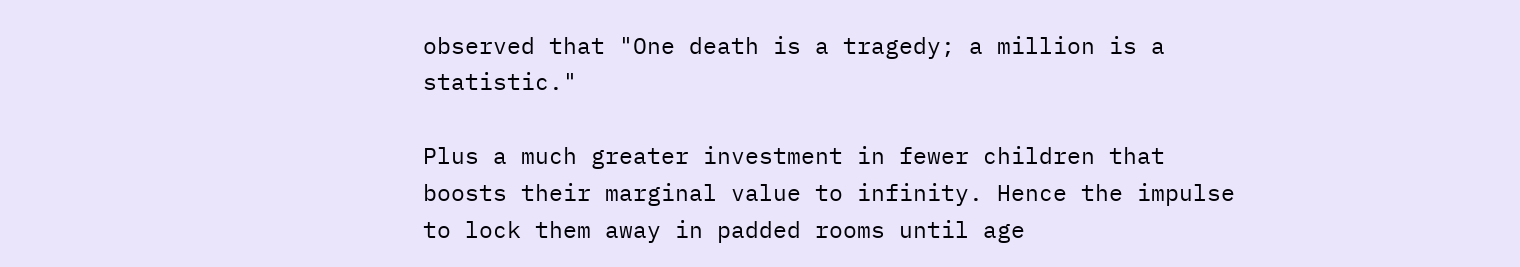observed that "One death is a tragedy; a million is a statistic."

Plus a much greater investment in fewer children that boosts their marginal value to infinity. Hence the impulse to lock them away in padded rooms until age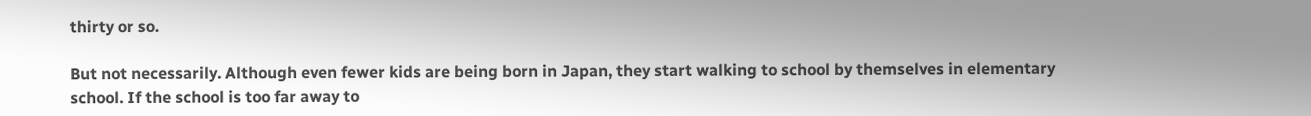thirty or so.

But not necessarily. Although even fewer kids are being born in Japan, they start walking to school by themselves in elementary school. If the school is too far away to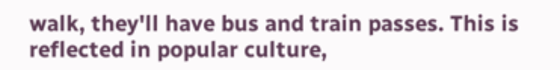walk, they'll have bus and train passes. This is reflected in popular culture,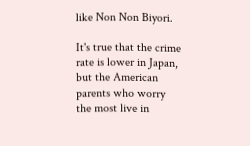like Non Non Biyori.

It's true that the crime rate is lower in Japan, but the American parents who worry the most live in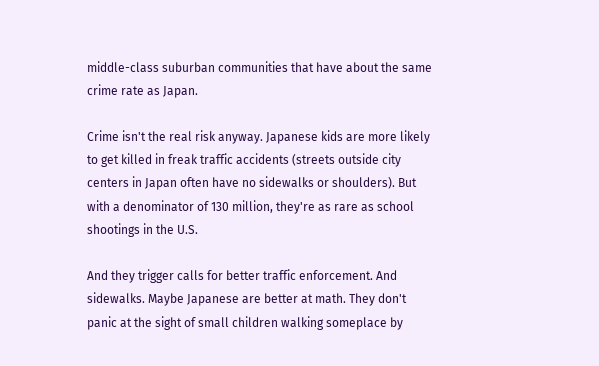middle-class suburban communities that have about the same crime rate as Japan.

Crime isn't the real risk anyway. Japanese kids are more likely to get killed in freak traffic accidents (streets outside city centers in Japan often have no sidewalks or shoulders). But with a denominator of 130 million, they're as rare as school shootings in the U.S.

And they trigger calls for better traffic enforcement. And sidewalks. Maybe Japanese are better at math. They don't panic at the sight of small children walking someplace by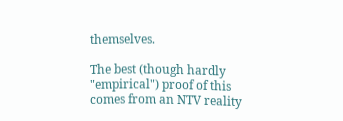themselves.

The best (though hardly "empirical") proof of this comes from an NTV reality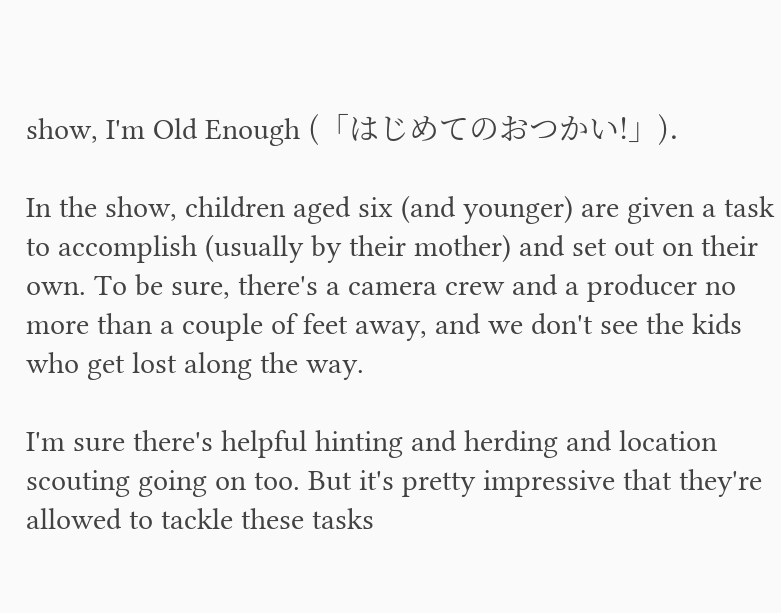show, I'm Old Enough (「はじめてのおつかい!」).

In the show, children aged six (and younger) are given a task to accomplish (usually by their mother) and set out on their own. To be sure, there's a camera crew and a producer no more than a couple of feet away, and we don't see the kids who get lost along the way.

I'm sure there's helpful hinting and herding and location scouting going on too. But it's pretty impressive that they're allowed to tackle these tasks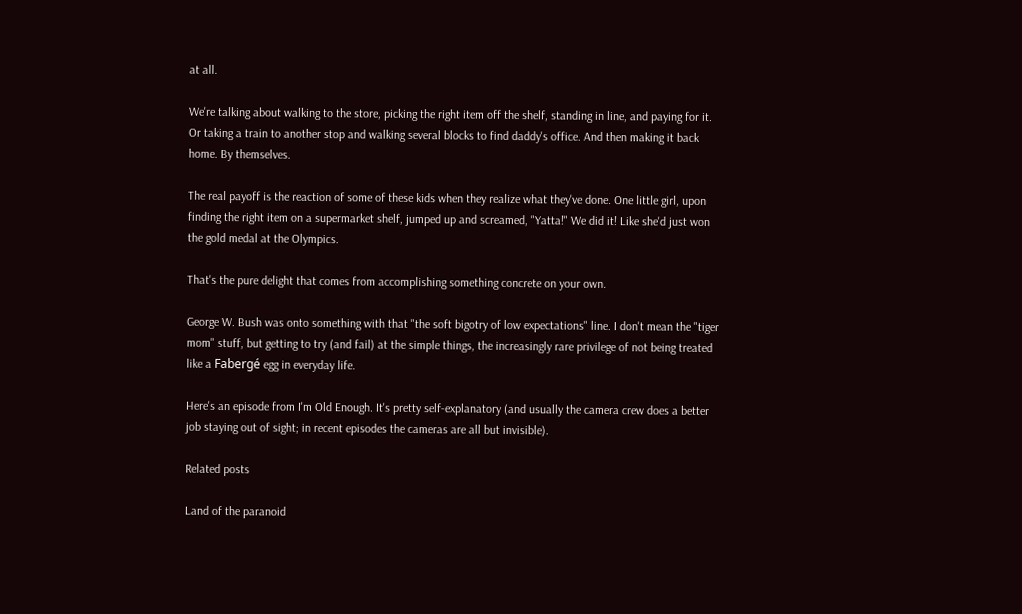at all.

We're talking about walking to the store, picking the right item off the shelf, standing in line, and paying for it. Or taking a train to another stop and walking several blocks to find daddy's office. And then making it back home. By themselves.

The real payoff is the reaction of some of these kids when they realize what they've done. One little girl, upon finding the right item on a supermarket shelf, jumped up and screamed, "Yatta!" We did it! Like she'd just won the gold medal at the Olympics.

That's the pure delight that comes from accomplishing something concrete on your own.

George W. Bush was onto something with that "the soft bigotry of low expectations" line. I don't mean the "tiger mom" stuff, but getting to try (and fail) at the simple things, the increasingly rare privilege of not being treated like a Fabergé egg in everyday life.

Here's an episode from I'm Old Enough. It's pretty self-explanatory (and usually the camera crew does a better job staying out of sight; in recent episodes the cameras are all but invisible).

Related posts

Land of the paranoid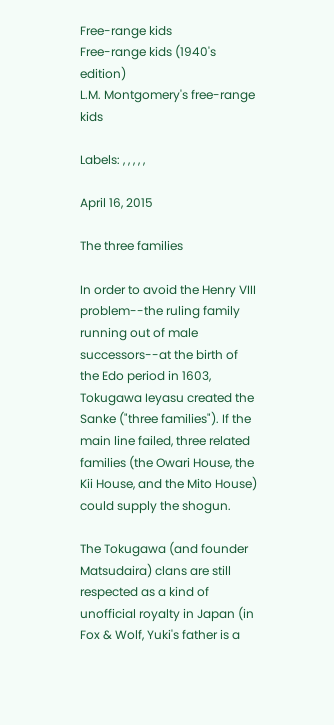Free-range kids
Free-range kids (1940's edition)
L.M. Montgomery's free-range kids

Labels: , , , , ,

April 16, 2015

The three families

In order to avoid the Henry VIII problem--the ruling family running out of male successors--at the birth of the Edo period in 1603, Tokugawa Ieyasu created the Sanke ("three families"). If the main line failed, three related families (the Owari House, the Kii House, and the Mito House) could supply the shogun.

The Tokugawa (and founder Matsudaira) clans are still respected as a kind of unofficial royalty in Japan (in Fox & Wolf, Yuki's father is a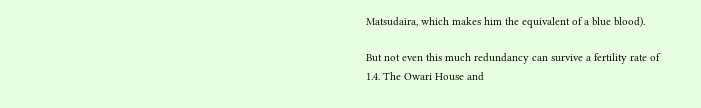Matsudaira, which makes him the equivalent of a blue blood).

But not even this much redundancy can survive a fertility rate of 1.4. The Owari House and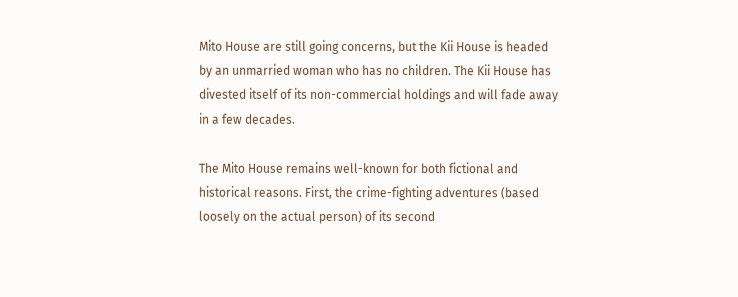Mito House are still going concerns, but the Kii House is headed by an unmarried woman who has no children. The Kii House has divested itself of its non-commercial holdings and will fade away in a few decades.

The Mito House remains well-known for both fictional and historical reasons. First, the crime-fighting adventures (based loosely on the actual person) of its second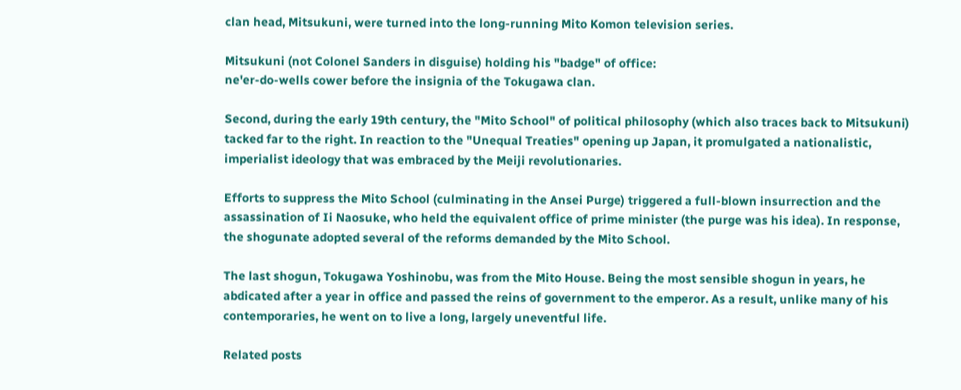clan head, Mitsukuni, were turned into the long-running Mito Komon television series.

Mitsukuni (not Colonel Sanders in disguise) holding his "badge" of office:
ne'er-do-wells cower before the insignia of the Tokugawa clan.

Second, during the early 19th century, the "Mito School" of political philosophy (which also traces back to Mitsukuni) tacked far to the right. In reaction to the "Unequal Treaties" opening up Japan, it promulgated a nationalistic, imperialist ideology that was embraced by the Meiji revolutionaries.

Efforts to suppress the Mito School (culminating in the Ansei Purge) triggered a full-blown insurrection and the assassination of Ii Naosuke, who held the equivalent office of prime minister (the purge was his idea). In response, the shogunate adopted several of the reforms demanded by the Mito School.

The last shogun, Tokugawa Yoshinobu, was from the Mito House. Being the most sensible shogun in years, he abdicated after a year in office and passed the reins of government to the emperor. As a result, unlike many of his contemporaries, he went on to live a long, largely uneventful life.

Related posts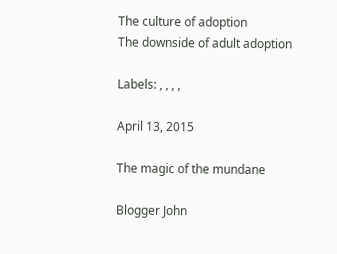The culture of adoption
The downside of adult adoption

Labels: , , , ,

April 13, 2015

The magic of the mundane

Blogger John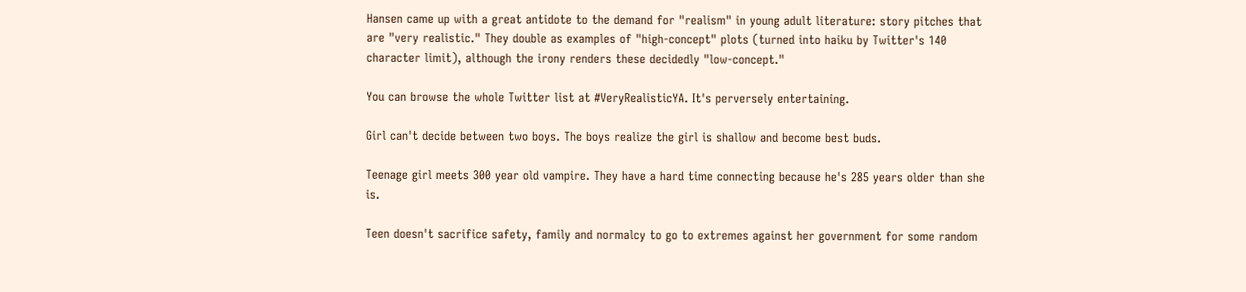Hansen came up with a great antidote to the demand for "realism" in young adult literature: story pitches that are "very realistic." They double as examples of "high-concept" plots (turned into haiku by Twitter's 140 character limit), although the irony renders these decidedly "low-concept."

You can browse the whole Twitter list at #VeryRealisticYA. It's perversely entertaining.

Girl can't decide between two boys. The boys realize the girl is shallow and become best buds.

Teenage girl meets 300 year old vampire. They have a hard time connecting because he's 285 years older than she is.

Teen doesn't sacrifice safety, family and normalcy to go to extremes against her government for some random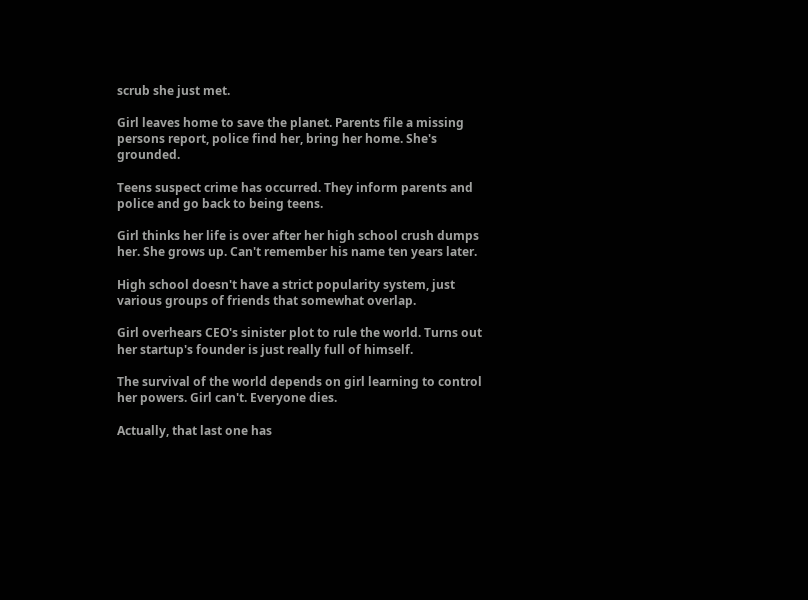scrub she just met.

Girl leaves home to save the planet. Parents file a missing persons report, police find her, bring her home. She's grounded.

Teens suspect crime has occurred. They inform parents and police and go back to being teens.

Girl thinks her life is over after her high school crush dumps her. She grows up. Can't remember his name ten years later.

High school doesn't have a strict popularity system, just various groups of friends that somewhat overlap.

Girl overhears CEO's sinister plot to rule the world. Turns out her startup's founder is just really full of himself.

The survival of the world depends on girl learning to control her powers. Girl can't. Everyone dies.

Actually, that last one has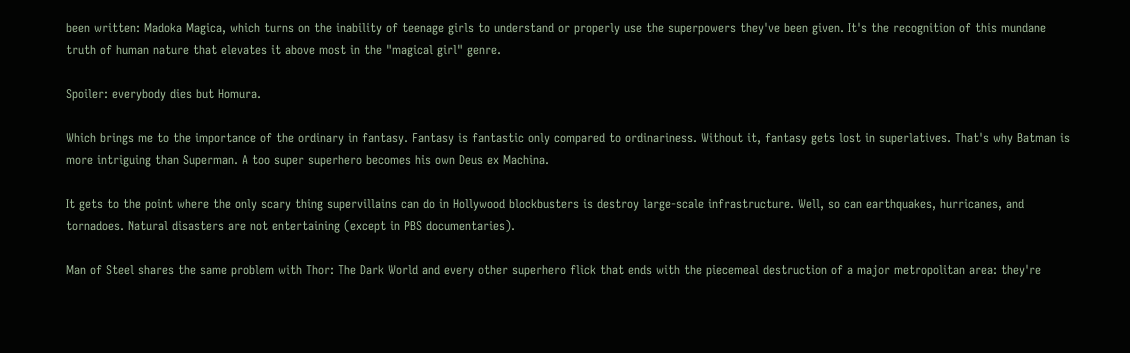been written: Madoka Magica, which turns on the inability of teenage girls to understand or properly use the superpowers they've been given. It's the recognition of this mundane truth of human nature that elevates it above most in the "magical girl" genre.

Spoiler: everybody dies but Homura.

Which brings me to the importance of the ordinary in fantasy. Fantasy is fantastic only compared to ordinariness. Without it, fantasy gets lost in superlatives. That's why Batman is more intriguing than Superman. A too super superhero becomes his own Deus ex Machina.

It gets to the point where the only scary thing supervillains can do in Hollywood blockbusters is destroy large-scale infrastructure. Well, so can earthquakes, hurricanes, and tornadoes. Natural disasters are not entertaining (except in PBS documentaries).

Man of Steel shares the same problem with Thor: The Dark World and every other superhero flick that ends with the piecemeal destruction of a major metropolitan area: they're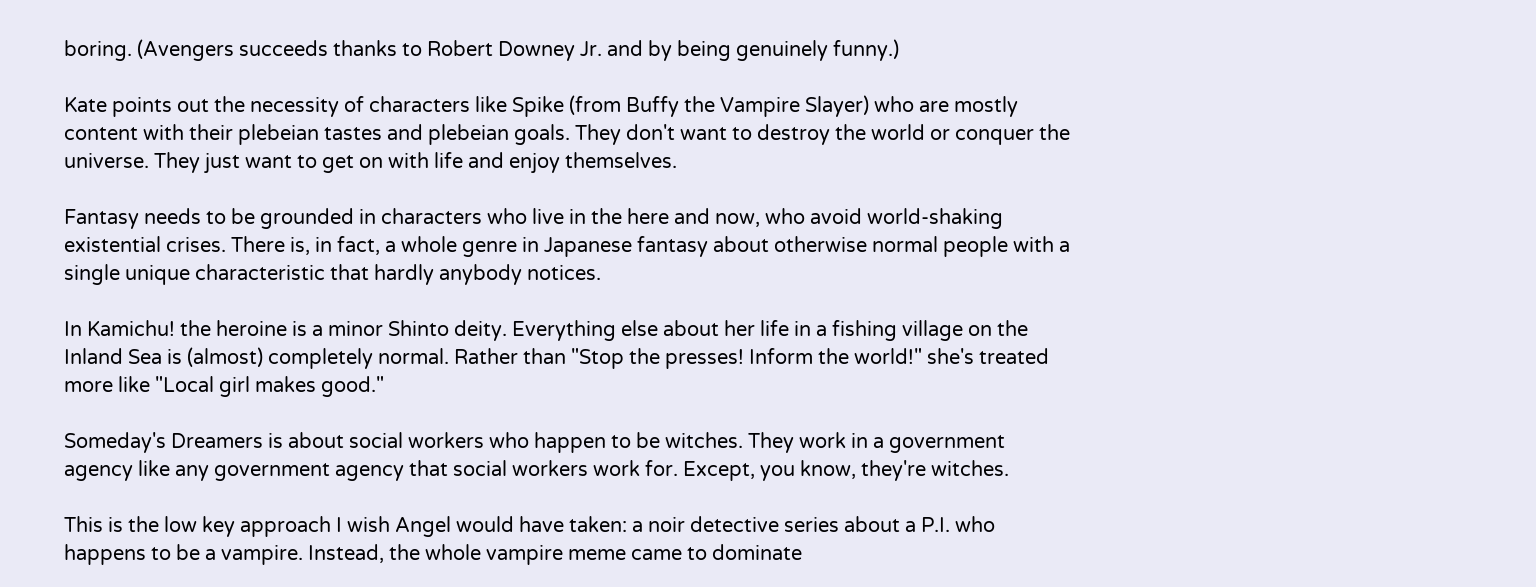boring. (Avengers succeeds thanks to Robert Downey Jr. and by being genuinely funny.)

Kate points out the necessity of characters like Spike (from Buffy the Vampire Slayer) who are mostly content with their plebeian tastes and plebeian goals. They don't want to destroy the world or conquer the universe. They just want to get on with life and enjoy themselves.

Fantasy needs to be grounded in characters who live in the here and now, who avoid world-shaking existential crises. There is, in fact, a whole genre in Japanese fantasy about otherwise normal people with a single unique characteristic that hardly anybody notices.

In Kamichu! the heroine is a minor Shinto deity. Everything else about her life in a fishing village on the Inland Sea is (almost) completely normal. Rather than "Stop the presses! Inform the world!" she's treated more like "Local girl makes good."

Someday's Dreamers is about social workers who happen to be witches. They work in a government agency like any government agency that social workers work for. Except, you know, they're witches.

This is the low key approach I wish Angel would have taken: a noir detective series about a P.I. who happens to be a vampire. Instead, the whole vampire meme came to dominate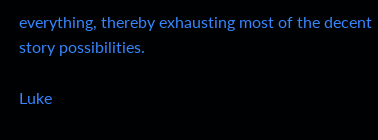everything, thereby exhausting most of the decent story possibilities.

Luke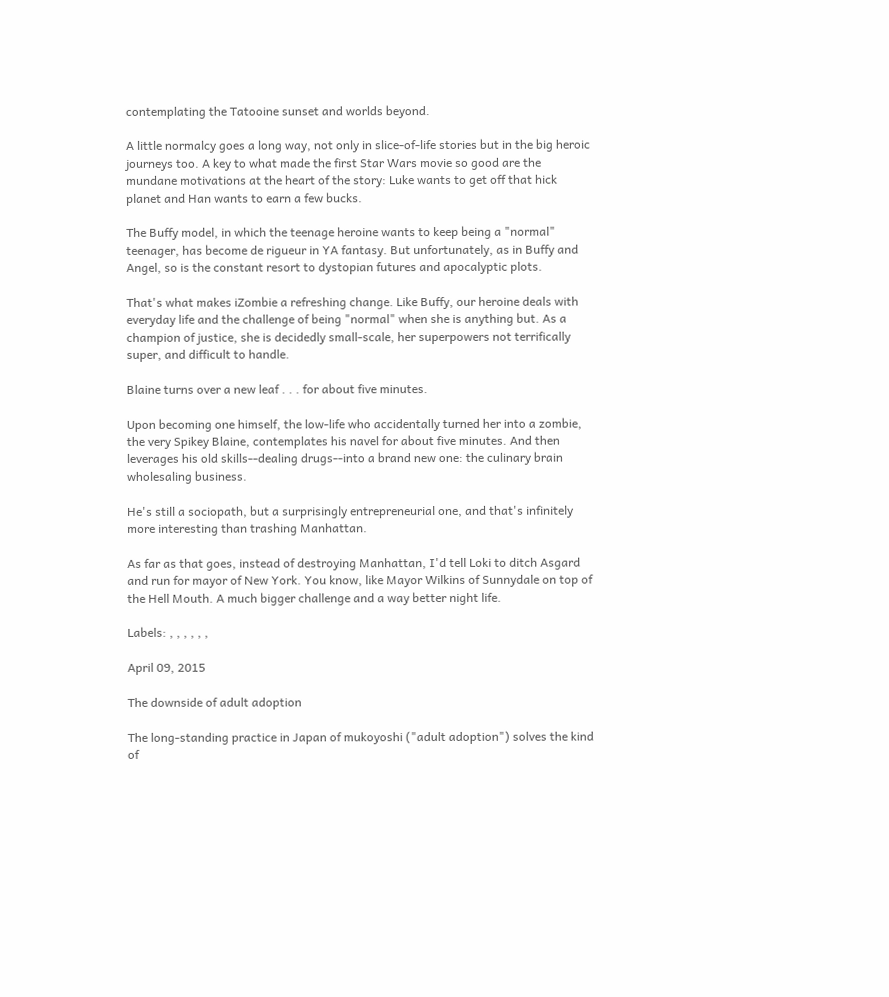contemplating the Tatooine sunset and worlds beyond.

A little normalcy goes a long way, not only in slice-of-life stories but in the big heroic journeys too. A key to what made the first Star Wars movie so good are the mundane motivations at the heart of the story: Luke wants to get off that hick planet and Han wants to earn a few bucks.

The Buffy model, in which the teenage heroine wants to keep being a "normal" teenager, has become de rigueur in YA fantasy. But unfortunately, as in Buffy and Angel, so is the constant resort to dystopian futures and apocalyptic plots.

That's what makes iZombie a refreshing change. Like Buffy, our heroine deals with everyday life and the challenge of being "normal" when she is anything but. As a champion of justice, she is decidedly small-scale, her superpowers not terrifically super, and difficult to handle.

Blaine turns over a new leaf . . . for about five minutes.

Upon becoming one himself, the low-life who accidentally turned her into a zombie, the very Spikey Blaine, contemplates his navel for about five minutes. And then leverages his old skills--dealing drugs--into a brand new one: the culinary brain wholesaling business.

He's still a sociopath, but a surprisingly entrepreneurial one, and that's infinitely more interesting than trashing Manhattan.

As far as that goes, instead of destroying Manhattan, I'd tell Loki to ditch Asgard and run for mayor of New York. You know, like Mayor Wilkins of Sunnydale on top of the Hell Mouth. A much bigger challenge and a way better night life.

Labels: , , , , , ,

April 09, 2015

The downside of adult adoption

The long-standing practice in Japan of mukoyoshi ("adult adoption") solves the kind of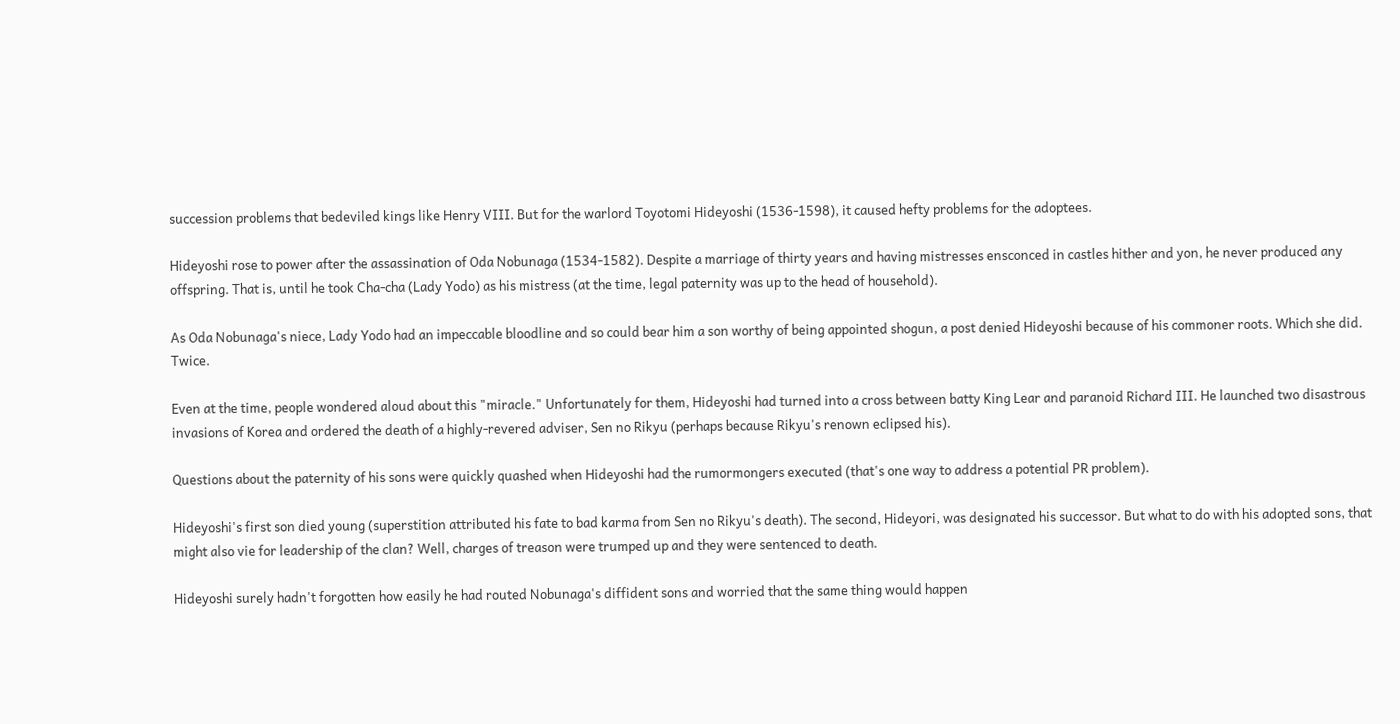succession problems that bedeviled kings like Henry VIII. But for the warlord Toyotomi Hideyoshi (1536-1598), it caused hefty problems for the adoptees.

Hideyoshi rose to power after the assassination of Oda Nobunaga (1534-1582). Despite a marriage of thirty years and having mistresses ensconced in castles hither and yon, he never produced any offspring. That is, until he took Cha-cha (Lady Yodo) as his mistress (at the time, legal paternity was up to the head of household).

As Oda Nobunaga's niece, Lady Yodo had an impeccable bloodline and so could bear him a son worthy of being appointed shogun, a post denied Hideyoshi because of his commoner roots. Which she did. Twice.

Even at the time, people wondered aloud about this "miracle." Unfortunately for them, Hideyoshi had turned into a cross between batty King Lear and paranoid Richard III. He launched two disastrous invasions of Korea and ordered the death of a highly-revered adviser, Sen no Rikyu (perhaps because Rikyu's renown eclipsed his).

Questions about the paternity of his sons were quickly quashed when Hideyoshi had the rumormongers executed (that's one way to address a potential PR problem).

Hideyoshi's first son died young (superstition attributed his fate to bad karma from Sen no Rikyu's death). The second, Hideyori, was designated his successor. But what to do with his adopted sons, that might also vie for leadership of the clan? Well, charges of treason were trumped up and they were sentenced to death.

Hideyoshi surely hadn't forgotten how easily he had routed Nobunaga's diffident sons and worried that the same thing would happen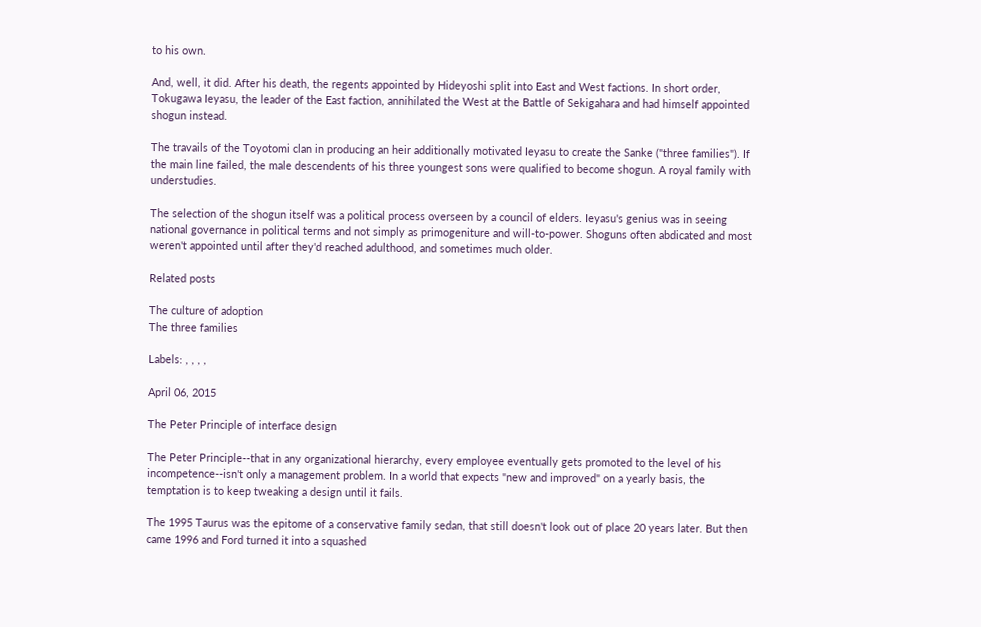to his own.

And, well, it did. After his death, the regents appointed by Hideyoshi split into East and West factions. In short order, Tokugawa Ieyasu, the leader of the East faction, annihilated the West at the Battle of Sekigahara and had himself appointed shogun instead.

The travails of the Toyotomi clan in producing an heir additionally motivated Ieyasu to create the Sanke ("three families"). If the main line failed, the male descendents of his three youngest sons were qualified to become shogun. A royal family with understudies.

The selection of the shogun itself was a political process overseen by a council of elders. Ieyasu's genius was in seeing national governance in political terms and not simply as primogeniture and will-to-power. Shoguns often abdicated and most weren't appointed until after they'd reached adulthood, and sometimes much older.

Related posts

The culture of adoption
The three families

Labels: , , , ,

April 06, 2015

The Peter Principle of interface design

The Peter Principle--that in any organizational hierarchy, every employee eventually gets promoted to the level of his incompetence--isn't only a management problem. In a world that expects "new and improved" on a yearly basis, the temptation is to keep tweaking a design until it fails.

The 1995 Taurus was the epitome of a conservative family sedan, that still doesn't look out of place 20 years later. But then came 1996 and Ford turned it into a squashed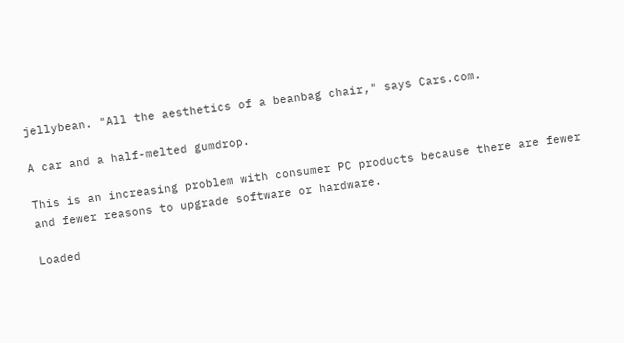jellybean. "All the aesthetics of a beanbag chair," says Cars.com.

A car and a half-melted gumdrop.

This is an increasing problem with consumer PC products because there are fewer and fewer reasons to upgrade software or hardware.

Loaded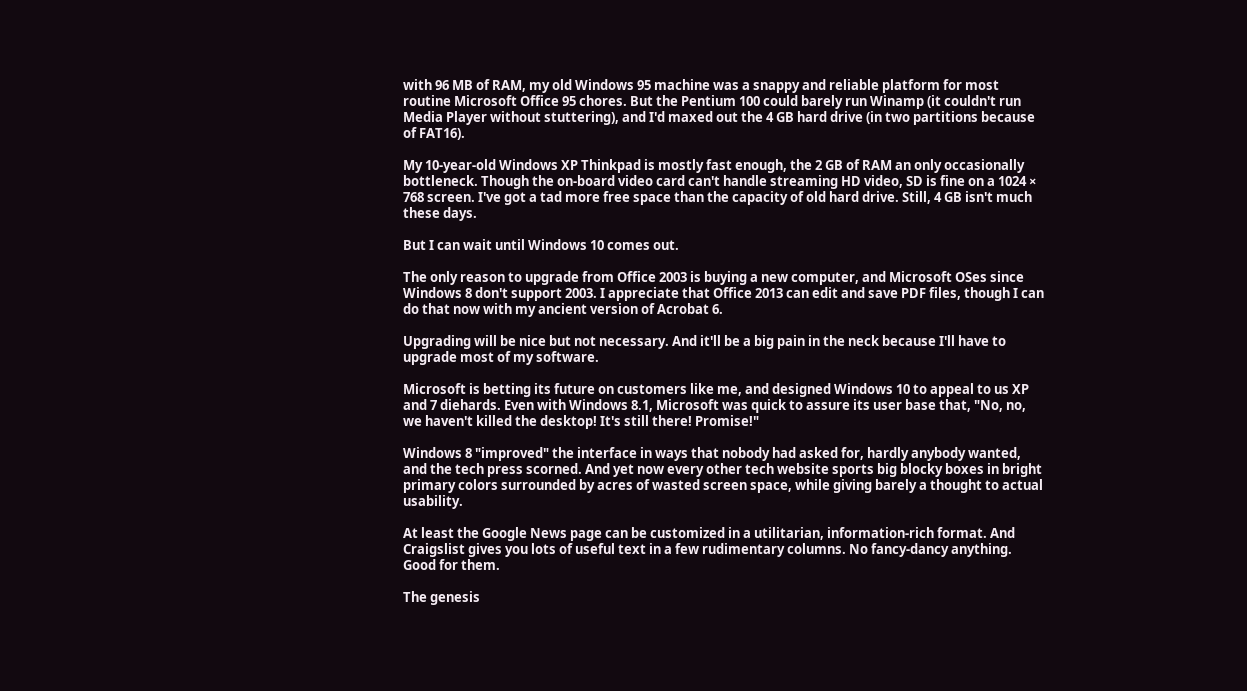with 96 MB of RAM, my old Windows 95 machine was a snappy and reliable platform for most routine Microsoft Office 95 chores. But the Pentium 100 could barely run Winamp (it couldn't run Media Player without stuttering), and I'd maxed out the 4 GB hard drive (in two partitions because of FAT16).

My 10-year-old Windows XP Thinkpad is mostly fast enough, the 2 GB of RAM an only occasionally bottleneck. Though the on-board video card can't handle streaming HD video, SD is fine on a 1024 × 768 screen. I've got a tad more free space than the capacity of old hard drive. Still, 4 GB isn't much these days.

But I can wait until Windows 10 comes out.

The only reason to upgrade from Office 2003 is buying a new computer, and Microsoft OSes since Windows 8 don't support 2003. I appreciate that Office 2013 can edit and save PDF files, though I can do that now with my ancient version of Acrobat 6.

Upgrading will be nice but not necessary. And it'll be a big pain in the neck because I'll have to upgrade most of my software.

Microsoft is betting its future on customers like me, and designed Windows 10 to appeal to us XP and 7 diehards. Even with Windows 8.1, Microsoft was quick to assure its user base that, "No, no, we haven't killed the desktop! It's still there! Promise!"

Windows 8 "improved" the interface in ways that nobody had asked for, hardly anybody wanted, and the tech press scorned. And yet now every other tech website sports big blocky boxes in bright primary colors surrounded by acres of wasted screen space, while giving barely a thought to actual usability.

At least the Google News page can be customized in a utilitarian, information-rich format. And Craigslist gives you lots of useful text in a few rudimentary columns. No fancy-dancy anything. Good for them.

The genesis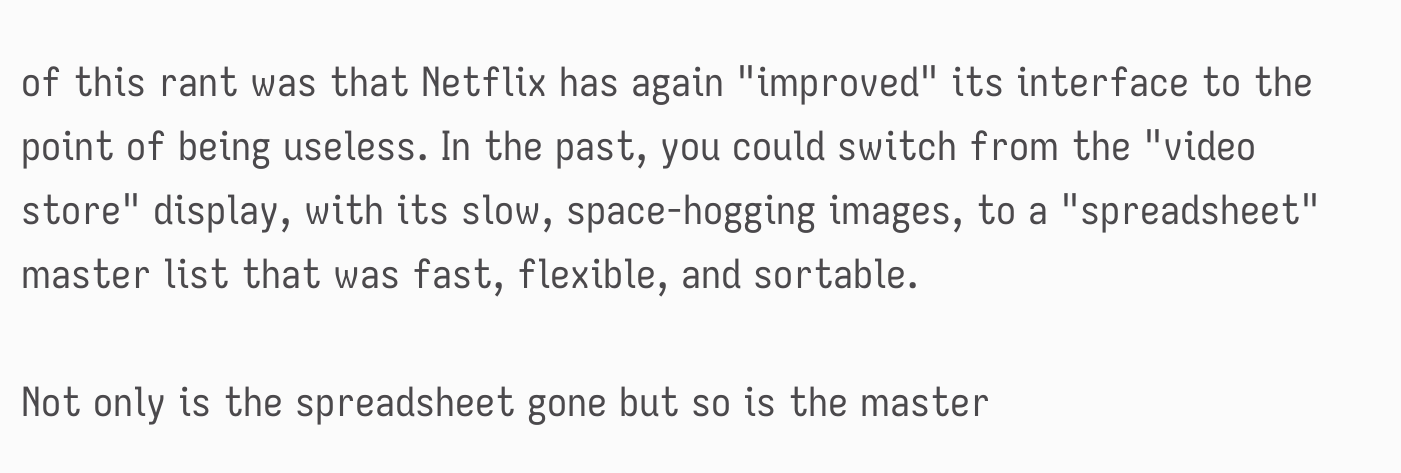of this rant was that Netflix has again "improved" its interface to the point of being useless. In the past, you could switch from the "video store" display, with its slow, space-hogging images, to a "spreadsheet" master list that was fast, flexible, and sortable.

Not only is the spreadsheet gone but so is the master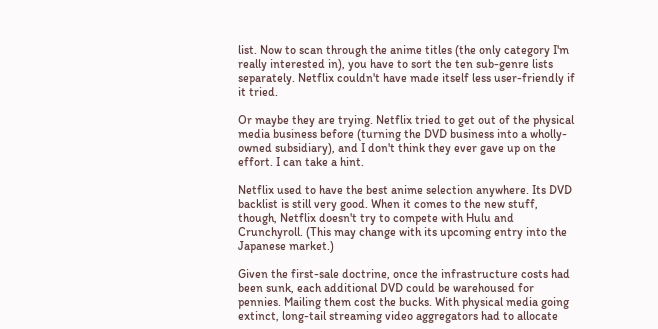list. Now to scan through the anime titles (the only category I'm really interested in), you have to sort the ten sub-genre lists separately. Netflix couldn't have made itself less user-friendly if it tried.

Or maybe they are trying. Netflix tried to get out of the physical media business before (turning the DVD business into a wholly-owned subsidiary), and I don't think they ever gave up on the effort. I can take a hint.

Netflix used to have the best anime selection anywhere. Its DVD backlist is still very good. When it comes to the new stuff, though, Netflix doesn't try to compete with Hulu and Crunchyroll. (This may change with its upcoming entry into the Japanese market.)

Given the first-sale doctrine, once the infrastructure costs had been sunk, each additional DVD could be warehoused for pennies. Mailing them cost the bucks. With physical media going extinct, long-tail streaming video aggregators had to allocate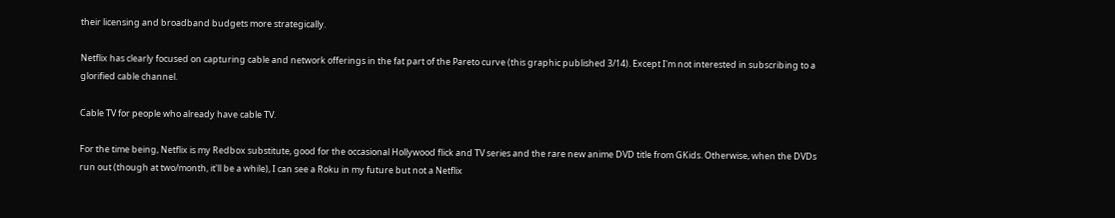their licensing and broadband budgets more strategically.

Netflix has clearly focused on capturing cable and network offerings in the fat part of the Pareto curve (this graphic published 3/14). Except I'm not interested in subscribing to a glorified cable channel.

Cable TV for people who already have cable TV.

For the time being, Netflix is my Redbox substitute, good for the occasional Hollywood flick and TV series and the rare new anime DVD title from GKids. Otherwise, when the DVDs run out (though at two/month, it'll be a while), I can see a Roku in my future but not a Netflix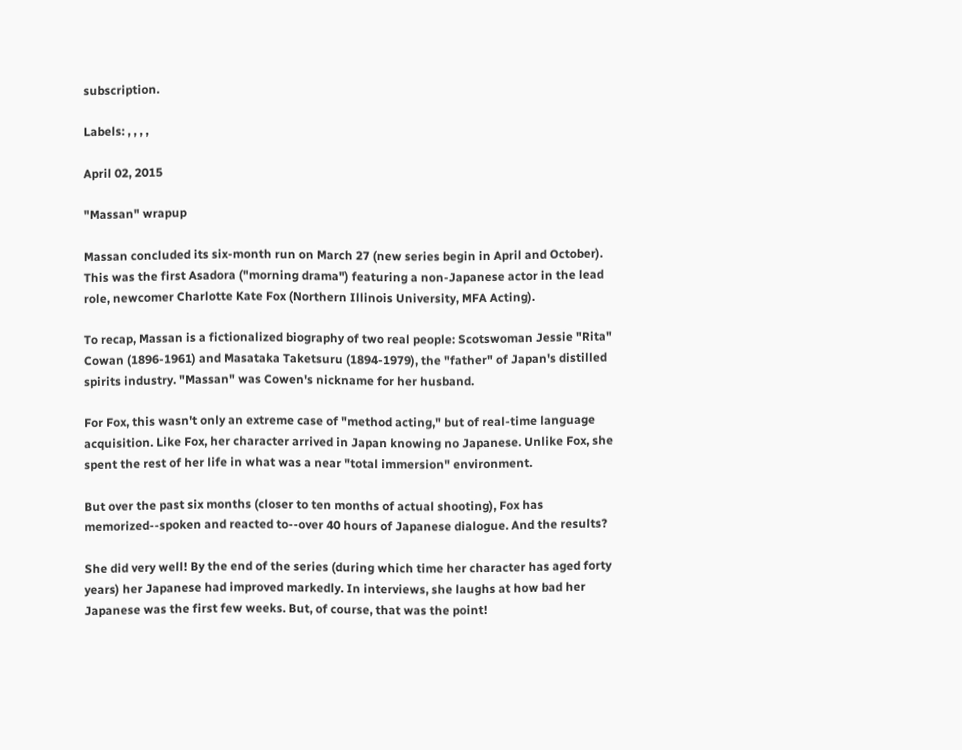subscription.

Labels: , , , ,

April 02, 2015

"Massan" wrapup

Massan concluded its six-month run on March 27 (new series begin in April and October). This was the first Asadora ("morning drama") featuring a non-Japanese actor in the lead role, newcomer Charlotte Kate Fox (Northern Illinois University, MFA Acting).

To recap, Massan is a fictionalized biography of two real people: Scotswoman Jessie "Rita" Cowan (1896-1961) and Masataka Taketsuru (1894-1979), the "father" of Japan's distilled spirits industry. "Massan" was Cowen's nickname for her husband.

For Fox, this wasn't only an extreme case of "method acting," but of real-time language acquisition. Like Fox, her character arrived in Japan knowing no Japanese. Unlike Fox, she spent the rest of her life in what was a near "total immersion" environment.

But over the past six months (closer to ten months of actual shooting), Fox has memorized--spoken and reacted to--over 40 hours of Japanese dialogue. And the results?

She did very well! By the end of the series (during which time her character has aged forty years) her Japanese had improved markedly. In interviews, she laughs at how bad her Japanese was the first few weeks. But, of course, that was the point!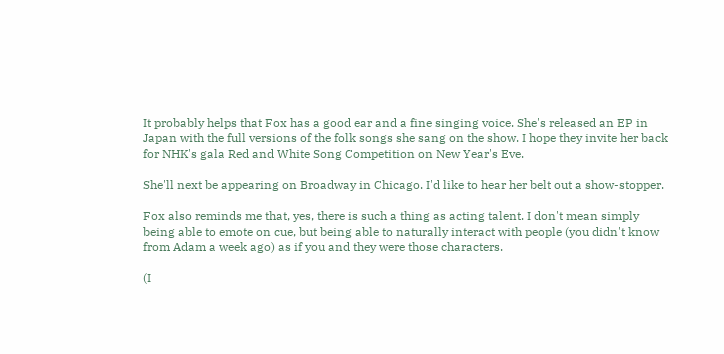It probably helps that Fox has a good ear and a fine singing voice. She's released an EP in Japan with the full versions of the folk songs she sang on the show. I hope they invite her back for NHK's gala Red and White Song Competition on New Year's Eve.

She'll next be appearing on Broadway in Chicago. I'd like to hear her belt out a show-stopper.

Fox also reminds me that, yes, there is such a thing as acting talent. I don't mean simply being able to emote on cue, but being able to naturally interact with people (you didn't know from Adam a week ago) as if you and they were those characters.

(I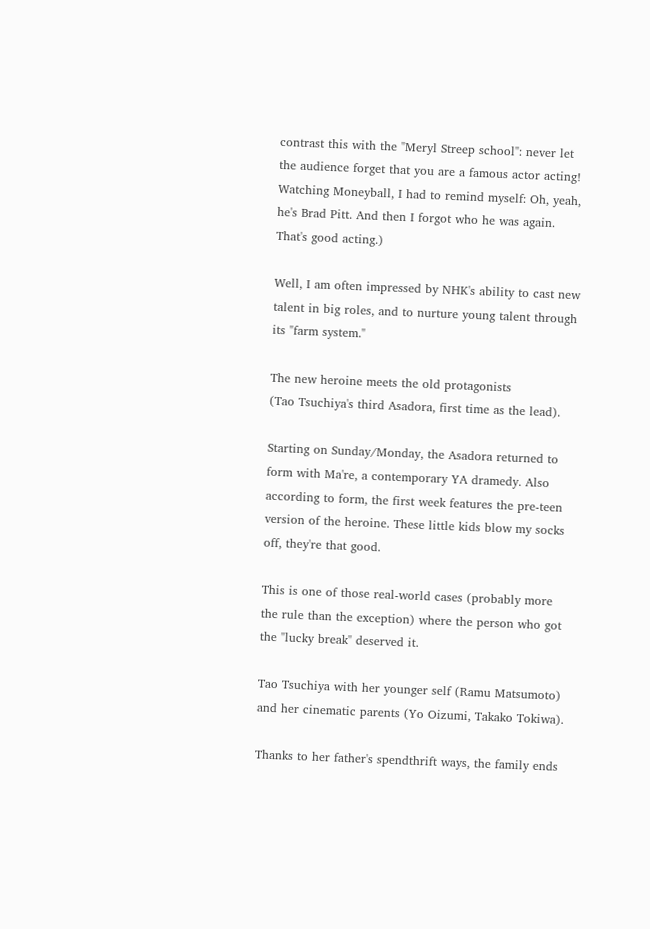contrast this with the "Meryl Streep school": never let the audience forget that you are a famous actor acting! Watching Moneyball, I had to remind myself: Oh, yeah, he's Brad Pitt. And then I forgot who he was again. That's good acting.)

Well, I am often impressed by NHK's ability to cast new talent in big roles, and to nurture young talent through its "farm system."

The new heroine meets the old protagonists
(Tao Tsuchiya's third Asadora, first time as the lead).

Starting on Sunday/Monday, the Asadora returned to form with Ma're, a contemporary YA dramedy. Also according to form, the first week features the pre-teen version of the heroine. These little kids blow my socks off, they're that good.

This is one of those real-world cases (probably more the rule than the exception) where the person who got the "lucky break" deserved it.

Tao Tsuchiya with her younger self (Ramu Matsumoto)
and her cinematic parents (Yo Oizumi, Takako Tokiwa).

Thanks to her father's spendthrift ways, the family ends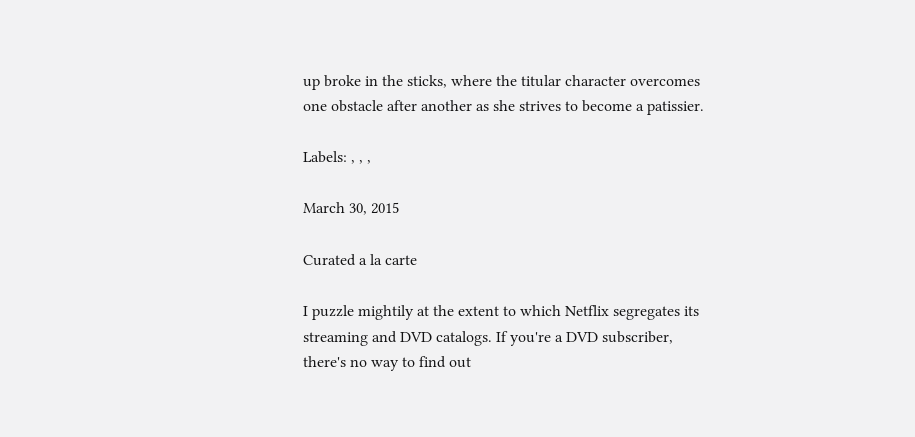up broke in the sticks, where the titular character overcomes one obstacle after another as she strives to become a patissier.

Labels: , , ,

March 30, 2015

Curated a la carte

I puzzle mightily at the extent to which Netflix segregates its streaming and DVD catalogs. If you're a DVD subscriber, there's no way to find out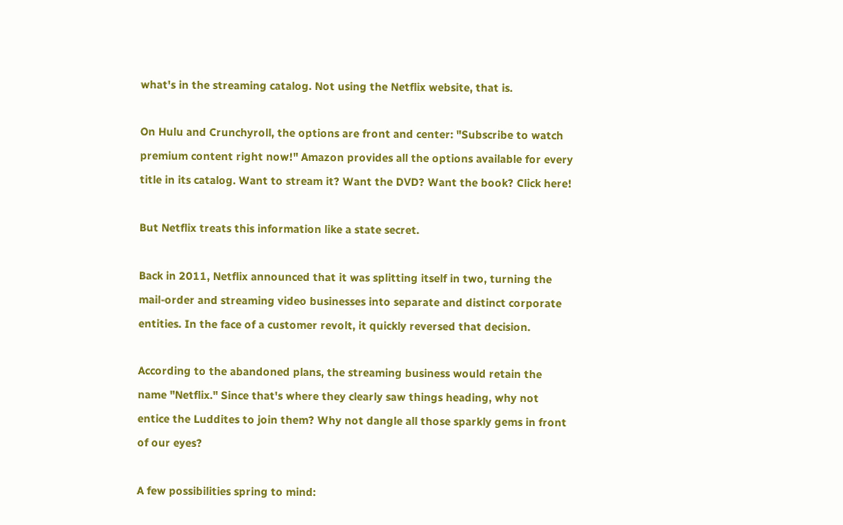what's in the streaming catalog. Not using the Netflix website, that is.

On Hulu and Crunchyroll, the options are front and center: "Subscribe to watch premium content right now!" Amazon provides all the options available for every title in its catalog. Want to stream it? Want the DVD? Want the book? Click here!

But Netflix treats this information like a state secret.

Back in 2011, Netflix announced that it was splitting itself in two, turning the mail-order and streaming video businesses into separate and distinct corporate entities. In the face of a customer revolt, it quickly reversed that decision.

According to the abandoned plans, the streaming business would retain the name "Netflix." Since that's where they clearly saw things heading, why not entice the Luddites to join them? Why not dangle all those sparkly gems in front of our eyes?

A few possibilities spring to mind: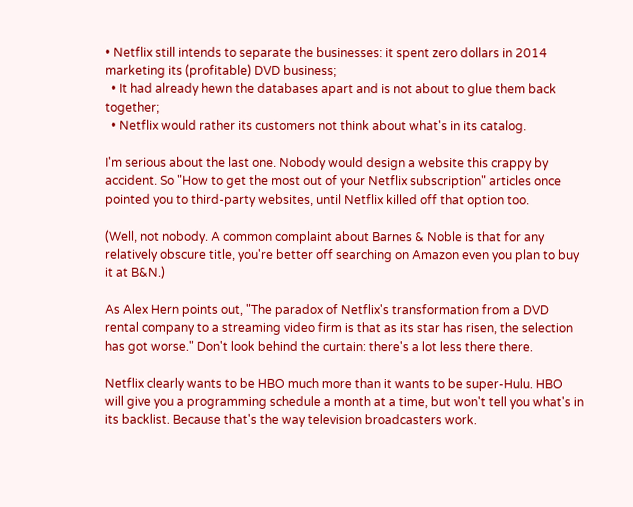• Netflix still intends to separate the businesses: it spent zero dollars in 2014 marketing its (profitable) DVD business;
  • It had already hewn the databases apart and is not about to glue them back together;
  • Netflix would rather its customers not think about what's in its catalog.

I'm serious about the last one. Nobody would design a website this crappy by accident. So "How to get the most out of your Netflix subscription" articles once pointed you to third-party websites, until Netflix killed off that option too.

(Well, not nobody. A common complaint about Barnes & Noble is that for any relatively obscure title, you're better off searching on Amazon even you plan to buy it at B&N.)

As Alex Hern points out, "The paradox of Netflix's transformation from a DVD rental company to a streaming video firm is that as its star has risen, the selection has got worse." Don't look behind the curtain: there's a lot less there there.

Netflix clearly wants to be HBO much more than it wants to be super-Hulu. HBO will give you a programming schedule a month at a time, but won't tell you what's in its backlist. Because that's the way television broadcasters work.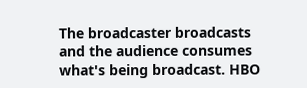The broadcaster broadcasts and the audience consumes what's being broadcast. HBO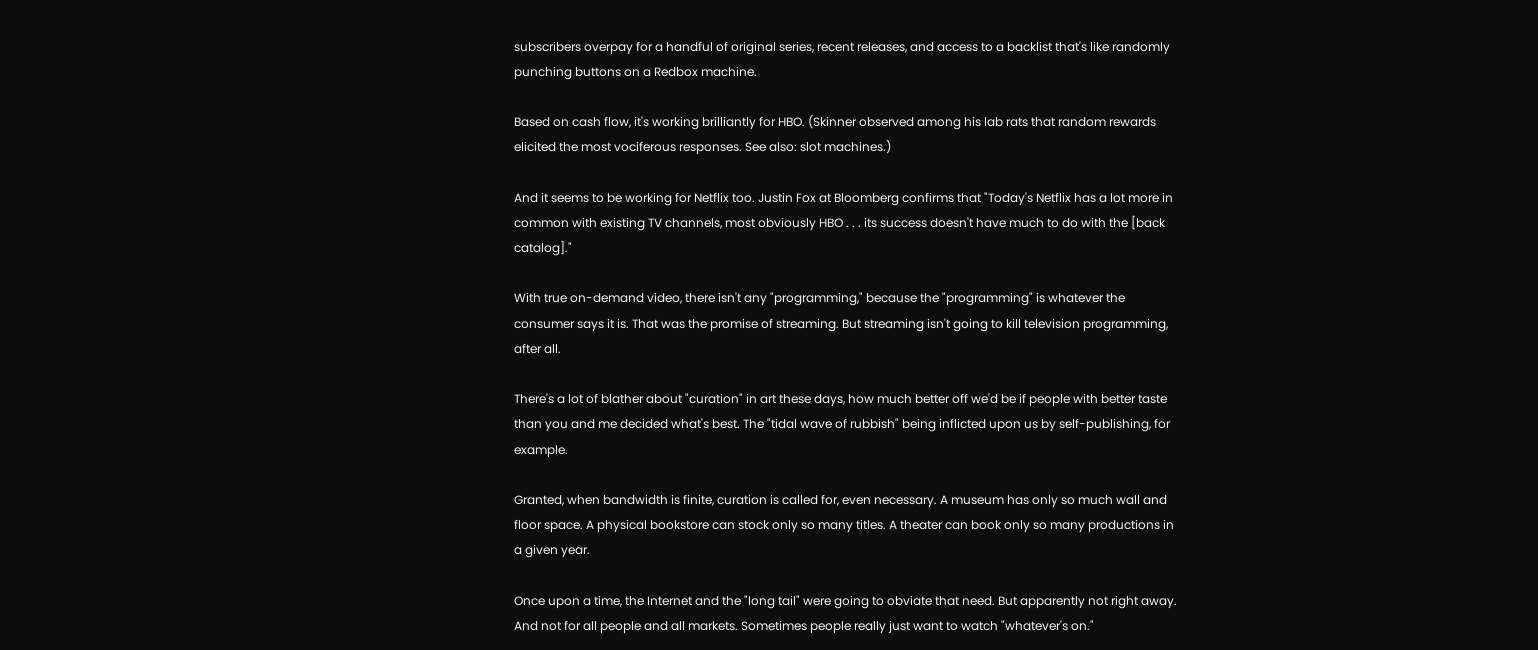subscribers overpay for a handful of original series, recent releases, and access to a backlist that's like randomly punching buttons on a Redbox machine.

Based on cash flow, it's working brilliantly for HBO. (Skinner observed among his lab rats that random rewards elicited the most vociferous responses. See also: slot machines.)

And it seems to be working for Netflix too. Justin Fox at Bloomberg confirms that "Today's Netflix has a lot more in common with existing TV channels, most obviously HBO . . . its success doesn't have much to do with the [back catalog]."

With true on-demand video, there isn't any "programming," because the "programming" is whatever the consumer says it is. That was the promise of streaming. But streaming isn't going to kill television programming, after all.

There's a lot of blather about "curation" in art these days, how much better off we'd be if people with better taste than you and me decided what's best. The "tidal wave of rubbish" being inflicted upon us by self-publishing, for example.

Granted, when bandwidth is finite, curation is called for, even necessary. A museum has only so much wall and floor space. A physical bookstore can stock only so many titles. A theater can book only so many productions in a given year.

Once upon a time, the Internet and the "long tail" were going to obviate that need. But apparently not right away. And not for all people and all markets. Sometimes people really just want to watch "whatever's on."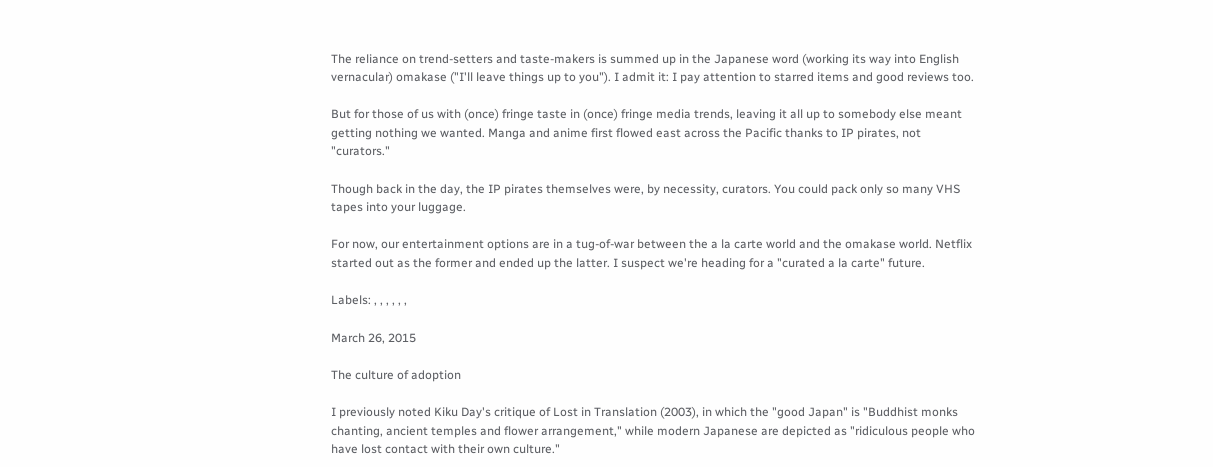The reliance on trend-setters and taste-makers is summed up in the Japanese word (working its way into English vernacular) omakase ("I'll leave things up to you"). I admit it: I pay attention to starred items and good reviews too.

But for those of us with (once) fringe taste in (once) fringe media trends, leaving it all up to somebody else meant getting nothing we wanted. Manga and anime first flowed east across the Pacific thanks to IP pirates, not "curators."

Though back in the day, the IP pirates themselves were, by necessity, curators. You could pack only so many VHS tapes into your luggage.

For now, our entertainment options are in a tug-of-war between the a la carte world and the omakase world. Netflix started out as the former and ended up the latter. I suspect we're heading for a "curated a la carte" future.

Labels: , , , , , ,

March 26, 2015

The culture of adoption

I previously noted Kiku Day's critique of Lost in Translation (2003), in which the "good Japan" is "Buddhist monks chanting, ancient temples and flower arrangement," while modern Japanese are depicted as "ridiculous people who have lost contact with their own culture."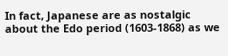In fact, Japanese are as nostalgic about the Edo period (1603-1868) as we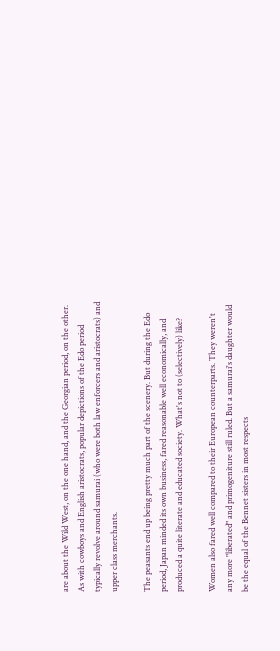are about the Wild West, on the one hand, and the Georgian period, on the other. As with cowboys and English aristocrats, popular depictions of the Edo period typically revolve around samurai (who were both law enforcers and aristocrats) and upper class merchants.

The peasants end up being pretty much part of the scenery. But during the Edo period, Japan minded its own business, fared reasonable well economically, and produced a quite literate and educated society. What's not to (selectively) like?

Women also fared well compared to their European counterparts. They weren't any more "liberated" and primogeniture still ruled. But a samurai's daughter would be the equal of the Bennet sisters in most respects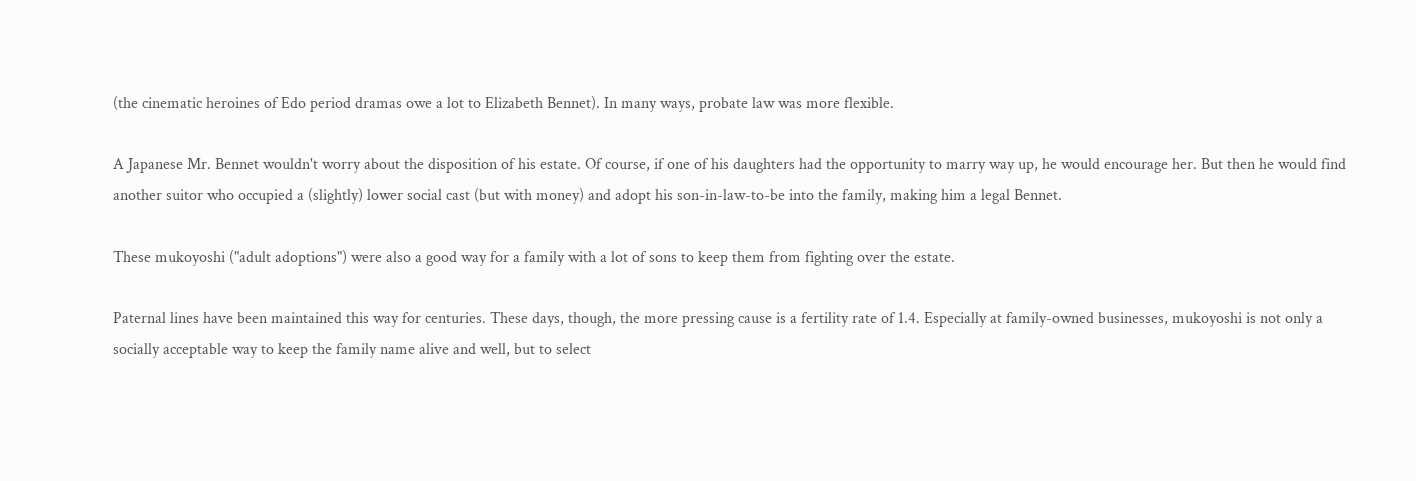(the cinematic heroines of Edo period dramas owe a lot to Elizabeth Bennet). In many ways, probate law was more flexible.

A Japanese Mr. Bennet wouldn't worry about the disposition of his estate. Of course, if one of his daughters had the opportunity to marry way up, he would encourage her. But then he would find another suitor who occupied a (slightly) lower social cast (but with money) and adopt his son-in-law-to-be into the family, making him a legal Bennet.

These mukoyoshi ("adult adoptions") were also a good way for a family with a lot of sons to keep them from fighting over the estate.

Paternal lines have been maintained this way for centuries. These days, though, the more pressing cause is a fertility rate of 1.4. Especially at family-owned businesses, mukoyoshi is not only a socially acceptable way to keep the family name alive and well, but to select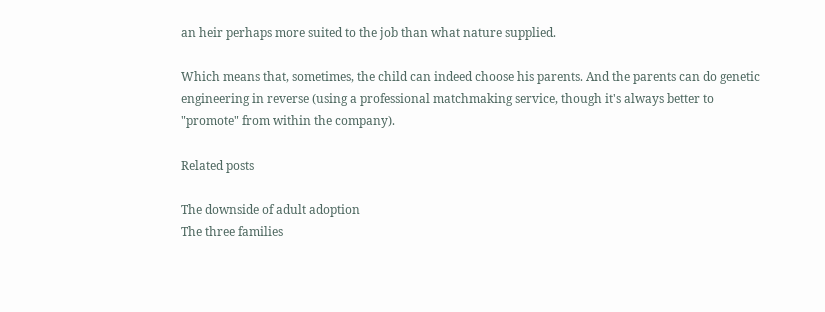an heir perhaps more suited to the job than what nature supplied.

Which means that, sometimes, the child can indeed choose his parents. And the parents can do genetic engineering in reverse (using a professional matchmaking service, though it's always better to "promote" from within the company).

Related posts

The downside of adult adoption
The three families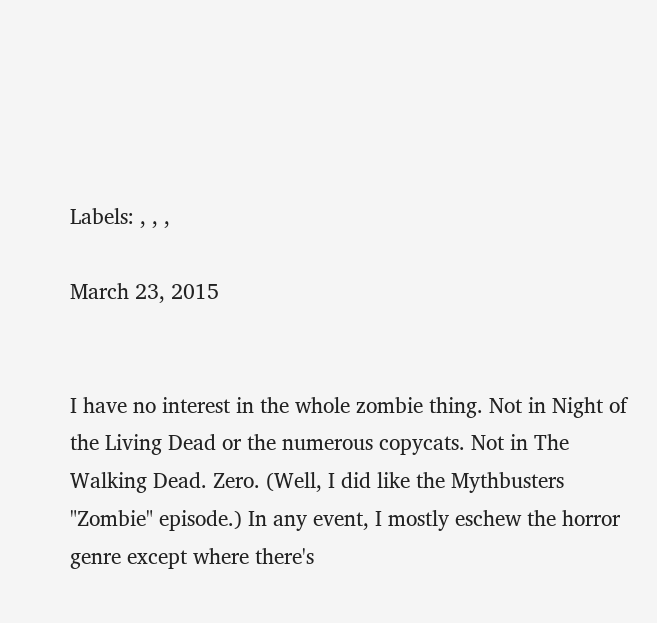Labels: , , ,

March 23, 2015


I have no interest in the whole zombie thing. Not in Night of the Living Dead or the numerous copycats. Not in The Walking Dead. Zero. (Well, I did like the Mythbusters "Zombie" episode.) In any event, I mostly eschew the horror genre except where there's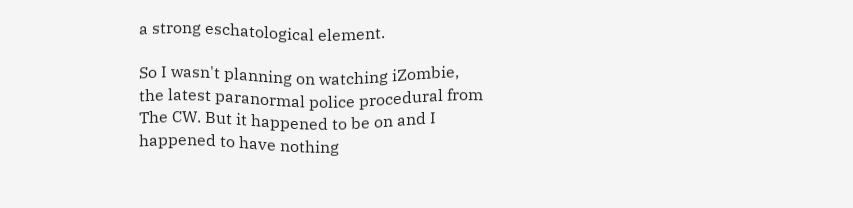a strong eschatological element.

So I wasn't planning on watching iZombie, the latest paranormal police procedural from The CW. But it happened to be on and I happened to have nothing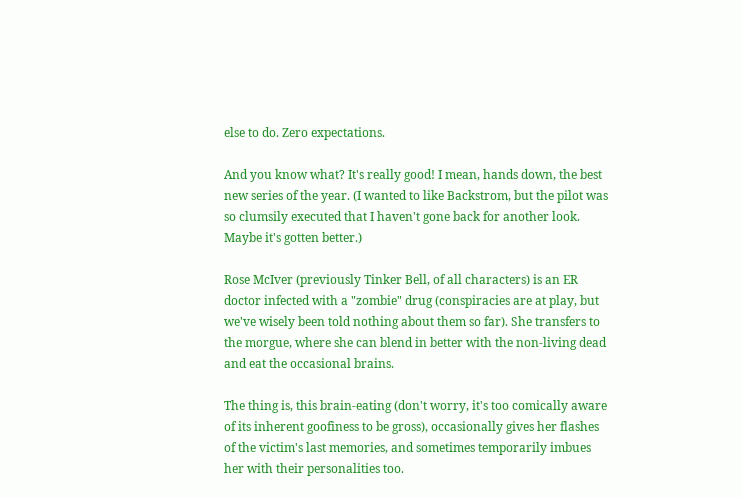else to do. Zero expectations.

And you know what? It's really good! I mean, hands down, the best new series of the year. (I wanted to like Backstrom, but the pilot was so clumsily executed that I haven't gone back for another look. Maybe it's gotten better.)

Rose McIver (previously Tinker Bell, of all characters) is an ER doctor infected with a "zombie" drug (conspiracies are at play, but we've wisely been told nothing about them so far). She transfers to the morgue, where she can blend in better with the non-living dead and eat the occasional brains.

The thing is, this brain-eating (don't worry, it's too comically aware of its inherent goofiness to be gross), occasionally gives her flashes of the victim's last memories, and sometimes temporarily imbues her with their personalities too.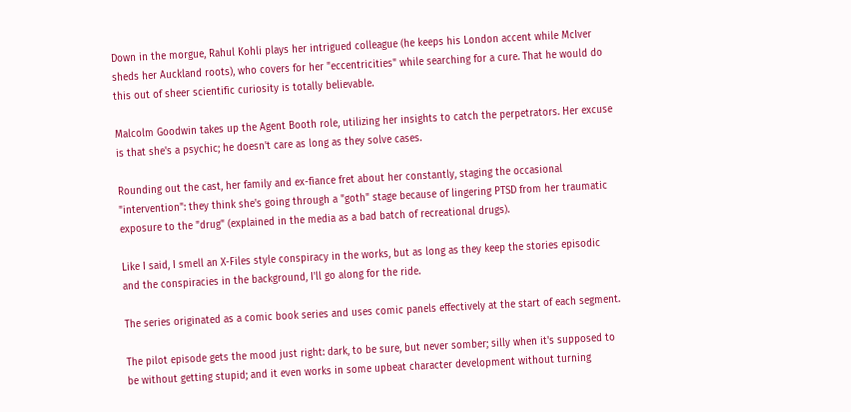Down in the morgue, Rahul Kohli plays her intrigued colleague (he keeps his London accent while McIver sheds her Auckland roots), who covers for her "eccentricities" while searching for a cure. That he would do this out of sheer scientific curiosity is totally believable.

Malcolm Goodwin takes up the Agent Booth role, utilizing her insights to catch the perpetrators. Her excuse is that she's a psychic; he doesn't care as long as they solve cases.

Rounding out the cast, her family and ex-fiance fret about her constantly, staging the occasional "intervention": they think she's going through a "goth" stage because of lingering PTSD from her traumatic exposure to the "drug" (explained in the media as a bad batch of recreational drugs).

Like I said, I smell an X-Files style conspiracy in the works, but as long as they keep the stories episodic and the conspiracies in the background, I'll go along for the ride.

The series originated as a comic book series and uses comic panels effectively at the start of each segment.

The pilot episode gets the mood just right: dark, to be sure, but never somber; silly when it's supposed to be without getting stupid; and it even works in some upbeat character development without turning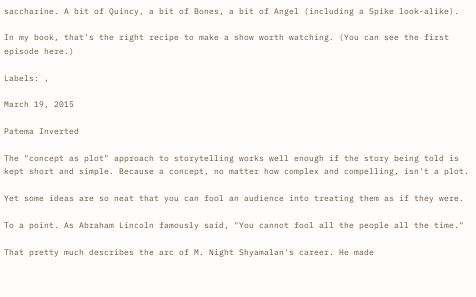saccharine. A bit of Quincy, a bit of Bones, a bit of Angel (including a Spike look-alike).

In my book, that's the right recipe to make a show worth watching. (You can see the first episode here.)

Labels: ,

March 19, 2015

Patema Inverted

The "concept as plot" approach to storytelling works well enough if the story being told is kept short and simple. Because a concept, no matter how complex and compelling, isn't a plot.

Yet some ideas are so neat that you can fool an audience into treating them as if they were.

To a point. As Abraham Lincoln famously said, "You cannot fool all the people all the time."

That pretty much describes the arc of M. Night Shyamalan's career. He made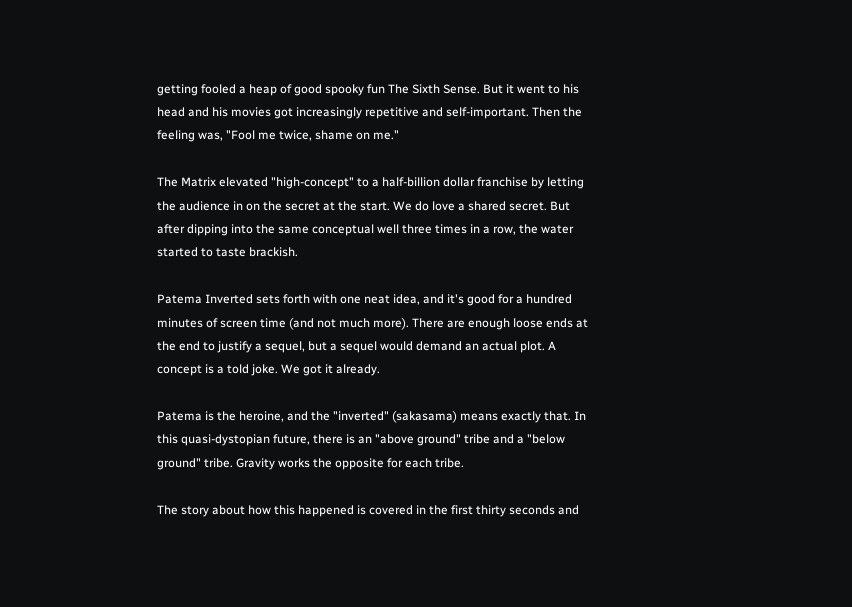getting fooled a heap of good spooky fun The Sixth Sense. But it went to his head and his movies got increasingly repetitive and self-important. Then the feeling was, "Fool me twice, shame on me."

The Matrix elevated "high-concept" to a half-billion dollar franchise by letting the audience in on the secret at the start. We do love a shared secret. But after dipping into the same conceptual well three times in a row, the water started to taste brackish.

Patema Inverted sets forth with one neat idea, and it's good for a hundred minutes of screen time (and not much more). There are enough loose ends at the end to justify a sequel, but a sequel would demand an actual plot. A concept is a told joke. We got it already.

Patema is the heroine, and the "inverted" (sakasama) means exactly that. In this quasi-dystopian future, there is an "above ground" tribe and a "below ground" tribe. Gravity works the opposite for each tribe.

The story about how this happened is covered in the first thirty seconds and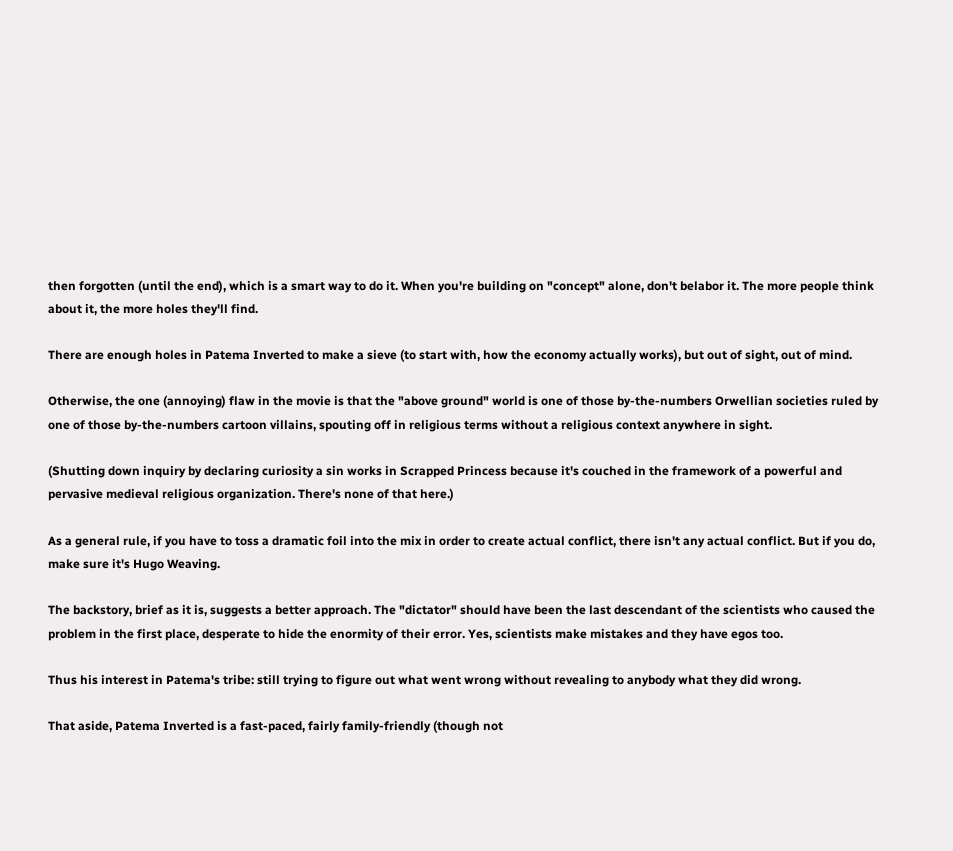then forgotten (until the end), which is a smart way to do it. When you're building on "concept" alone, don't belabor it. The more people think about it, the more holes they'll find.

There are enough holes in Patema Inverted to make a sieve (to start with, how the economy actually works), but out of sight, out of mind.

Otherwise, the one (annoying) flaw in the movie is that the "above ground" world is one of those by-the-numbers Orwellian societies ruled by one of those by-the-numbers cartoon villains, spouting off in religious terms without a religious context anywhere in sight.

(Shutting down inquiry by declaring curiosity a sin works in Scrapped Princess because it's couched in the framework of a powerful and pervasive medieval religious organization. There's none of that here.)

As a general rule, if you have to toss a dramatic foil into the mix in order to create actual conflict, there isn't any actual conflict. But if you do, make sure it's Hugo Weaving.

The backstory, brief as it is, suggests a better approach. The "dictator" should have been the last descendant of the scientists who caused the problem in the first place, desperate to hide the enormity of their error. Yes, scientists make mistakes and they have egos too.

Thus his interest in Patema's tribe: still trying to figure out what went wrong without revealing to anybody what they did wrong.

That aside, Patema Inverted is a fast-paced, fairly family-friendly (though not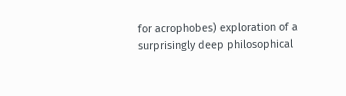for acrophobes) exploration of a surprisingly deep philosophical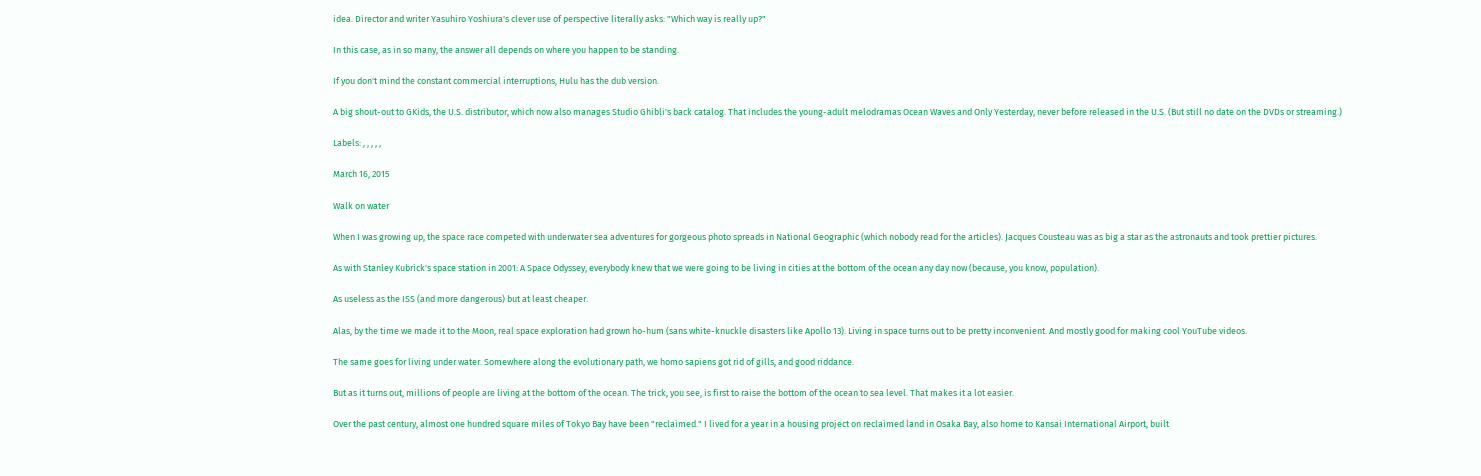idea. Director and writer Yasuhiro Yoshiura's clever use of perspective literally asks: "Which way is really up?"

In this case, as in so many, the answer all depends on where you happen to be standing.

If you don't mind the constant commercial interruptions, Hulu has the dub version.

A big shout-out to GKids, the U.S. distributor, which now also manages Studio Ghibli's back catalog. That includes the young-adult melodramas Ocean Waves and Only Yesterday, never before released in the U.S. (But still no date on the DVDs or streaming.)

Labels: , , , , ,

March 16, 2015

Walk on water

When I was growing up, the space race competed with underwater sea adventures for gorgeous photo spreads in National Geographic (which nobody read for the articles). Jacques Cousteau was as big a star as the astronauts and took prettier pictures.

As with Stanley Kubrick's space station in 2001: A Space Odyssey, everybody knew that we were going to be living in cities at the bottom of the ocean any day now (because, you know, population).

As useless as the ISS (and more dangerous) but at least cheaper.

Alas, by the time we made it to the Moon, real space exploration had grown ho-hum (sans white-knuckle disasters like Apollo 13). Living in space turns out to be pretty inconvenient. And mostly good for making cool YouTube videos.

The same goes for living under water. Somewhere along the evolutionary path, we homo sapiens got rid of gills, and good riddance.

But as it turns out, millions of people are living at the bottom of the ocean. The trick, you see, is first to raise the bottom of the ocean to sea level. That makes it a lot easier.

Over the past century, almost one hundred square miles of Tokyo Bay have been "reclaimed." I lived for a year in a housing project on reclaimed land in Osaka Bay, also home to Kansai International Airport, built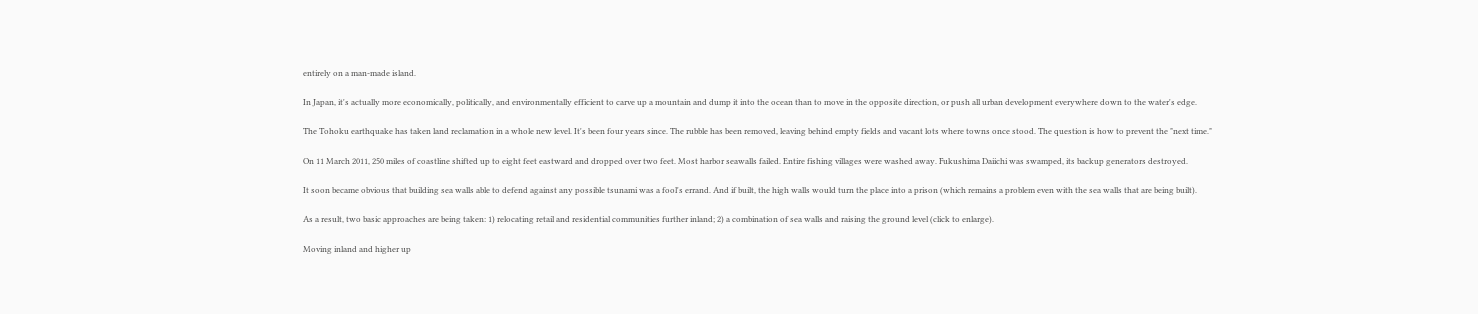entirely on a man-made island.

In Japan, it's actually more economically, politically, and environmentally efficient to carve up a mountain and dump it into the ocean than to move in the opposite direction, or push all urban development everywhere down to the water's edge.

The Tohoku earthquake has taken land reclamation in a whole new level. It's been four years since. The rubble has been removed, leaving behind empty fields and vacant lots where towns once stood. The question is how to prevent the "next time."

On 11 March 2011, 250 miles of coastline shifted up to eight feet eastward and dropped over two feet. Most harbor seawalls failed. Entire fishing villages were washed away. Fukushima Daiichi was swamped, its backup generators destroyed.

It soon became obvious that building sea walls able to defend against any possible tsunami was a fool's errand. And if built, the high walls would turn the place into a prison (which remains a problem even with the sea walls that are being built).

As a result, two basic approaches are being taken: 1) relocating retail and residential communities further inland; 2) a combination of sea walls and raising the ground level (click to enlarge).

Moving inland and higher up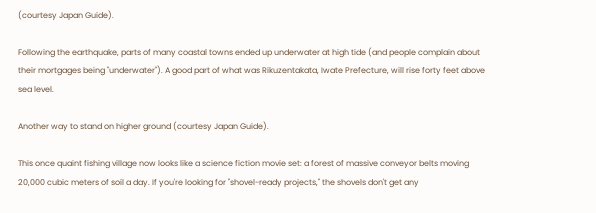(courtesy Japan Guide).

Following the earthquake, parts of many coastal towns ended up underwater at high tide (and people complain about their mortgages being "underwater"). A good part of what was Rikuzentakata, Iwate Prefecture, will rise forty feet above sea level.

Another way to stand on higher ground (courtesy Japan Guide).

This once quaint fishing village now looks like a science fiction movie set: a forest of massive conveyor belts moving 20,000 cubic meters of soil a day. If you're looking for "shovel-ready projects," the shovels don't get any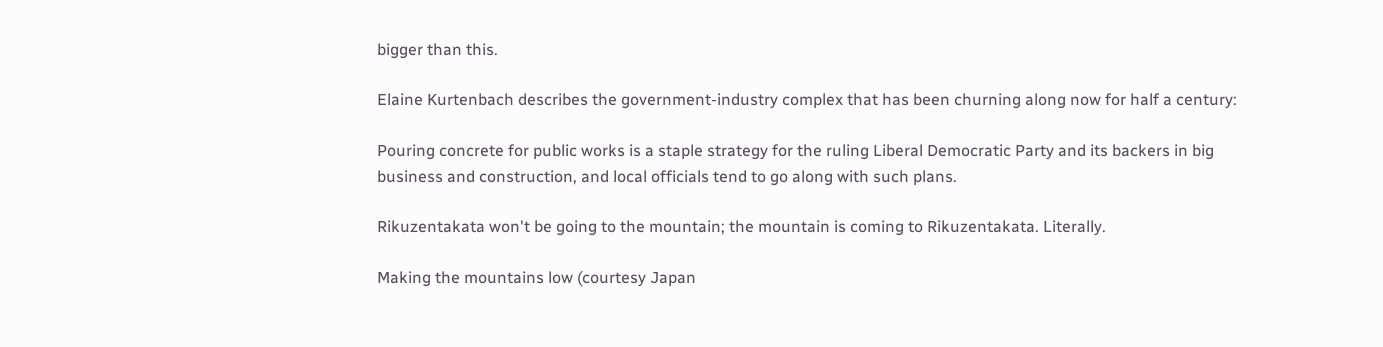bigger than this.

Elaine Kurtenbach describes the government-industry complex that has been churning along now for half a century:

Pouring concrete for public works is a staple strategy for the ruling Liberal Democratic Party and its backers in big business and construction, and local officials tend to go along with such plans.

Rikuzentakata won't be going to the mountain; the mountain is coming to Rikuzentakata. Literally.

Making the mountains low (courtesy Japan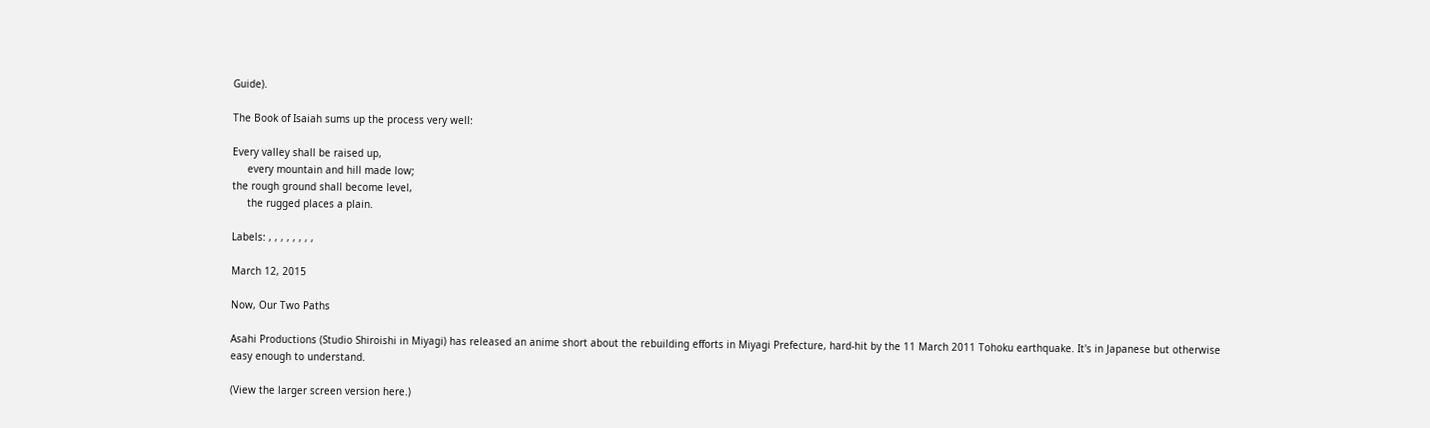Guide).

The Book of Isaiah sums up the process very well:

Every valley shall be raised up,
     every mountain and hill made low;
the rough ground shall become level,
     the rugged places a plain.

Labels: , , , , , , , ,

March 12, 2015

Now, Our Two Paths

Asahi Productions (Studio Shiroishi in Miyagi) has released an anime short about the rebuilding efforts in Miyagi Prefecture, hard-hit by the 11 March 2011 Tohoku earthquake. It's in Japanese but otherwise easy enough to understand.

(View the larger screen version here.)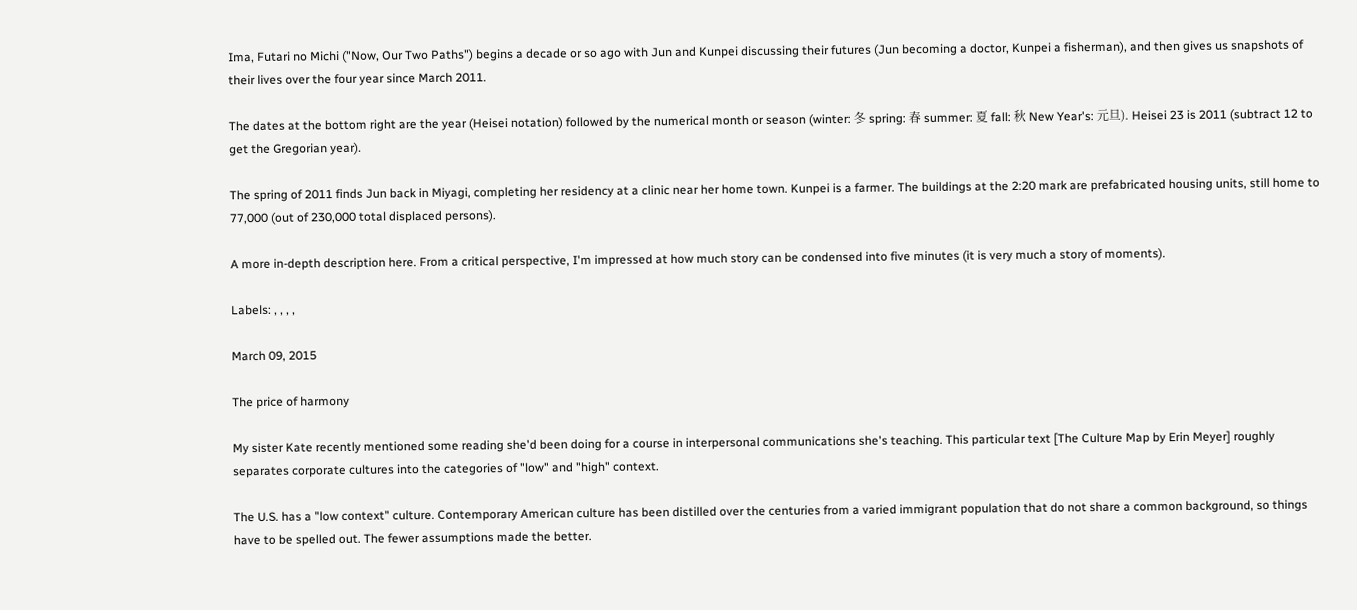Ima, Futari no Michi ("Now, Our Two Paths") begins a decade or so ago with Jun and Kunpei discussing their futures (Jun becoming a doctor, Kunpei a fisherman), and then gives us snapshots of their lives over the four year since March 2011.

The dates at the bottom right are the year (Heisei notation) followed by the numerical month or season (winter: 冬 spring: 春 summer: 夏 fall: 秋 New Year's: 元旦). Heisei 23 is 2011 (subtract 12 to get the Gregorian year).

The spring of 2011 finds Jun back in Miyagi, completing her residency at a clinic near her home town. Kunpei is a farmer. The buildings at the 2:20 mark are prefabricated housing units, still home to 77,000 (out of 230,000 total displaced persons).

A more in-depth description here. From a critical perspective, I'm impressed at how much story can be condensed into five minutes (it is very much a story of moments).

Labels: , , , ,

March 09, 2015

The price of harmony

My sister Kate recently mentioned some reading she'd been doing for a course in interpersonal communications she's teaching. This particular text [The Culture Map by Erin Meyer] roughly separates corporate cultures into the categories of "low" and "high" context.

The U.S. has a "low context" culture. Contemporary American culture has been distilled over the centuries from a varied immigrant population that do not share a common background, so things have to be spelled out. The fewer assumptions made the better.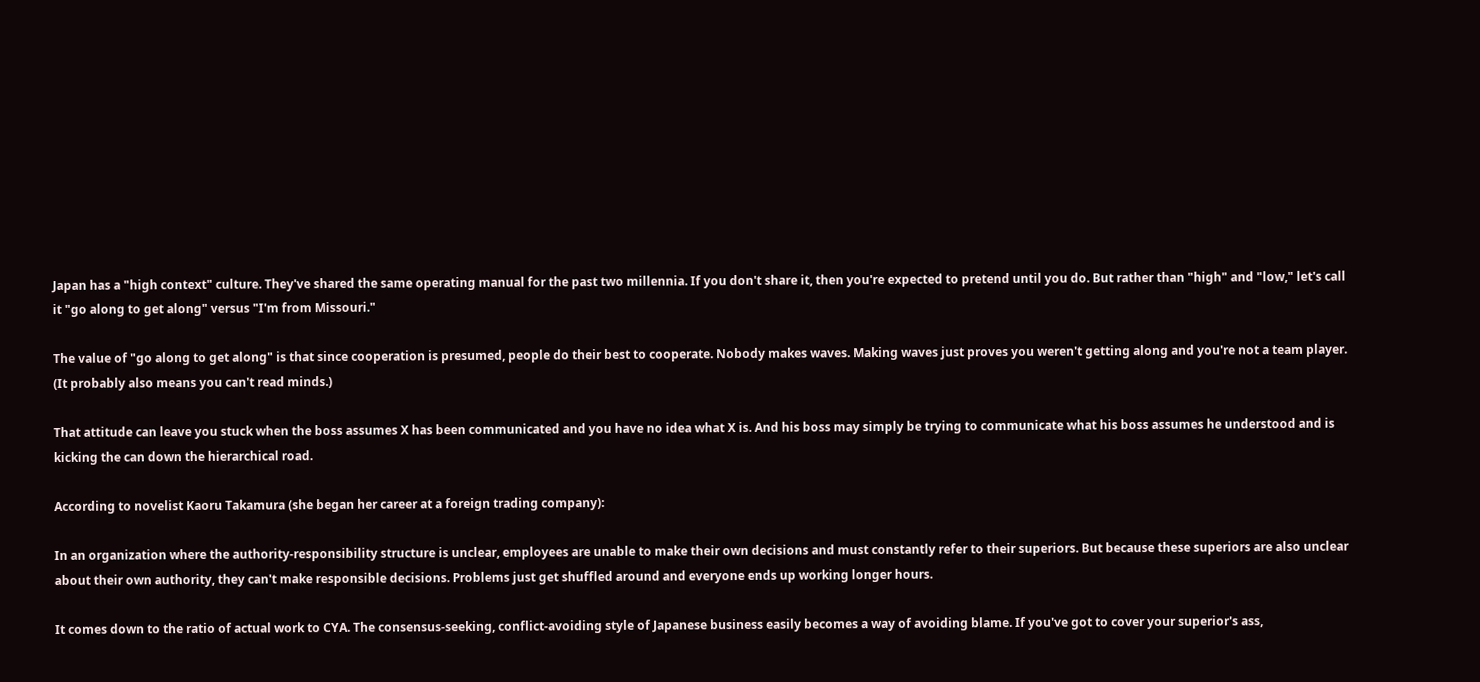Japan has a "high context" culture. They've shared the same operating manual for the past two millennia. If you don't share it, then you're expected to pretend until you do. But rather than "high" and "low," let's call it "go along to get along" versus "I'm from Missouri."

The value of "go along to get along" is that since cooperation is presumed, people do their best to cooperate. Nobody makes waves. Making waves just proves you weren't getting along and you're not a team player. (It probably also means you can't read minds.)

That attitude can leave you stuck when the boss assumes X has been communicated and you have no idea what X is. And his boss may simply be trying to communicate what his boss assumes he understood and is kicking the can down the hierarchical road.

According to novelist Kaoru Takamura (she began her career at a foreign trading company):

In an organization where the authority-responsibility structure is unclear, employees are unable to make their own decisions and must constantly refer to their superiors. But because these superiors are also unclear about their own authority, they can't make responsible decisions. Problems just get shuffled around and everyone ends up working longer hours.

It comes down to the ratio of actual work to CYA. The consensus-seeking, conflict-avoiding style of Japanese business easily becomes a way of avoiding blame. If you've got to cover your superior's ass,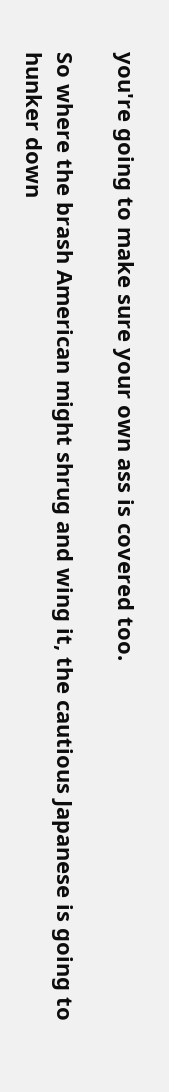you're going to make sure your own ass is covered too.

So where the brash American might shrug and wing it, the cautious Japanese is going to hunker down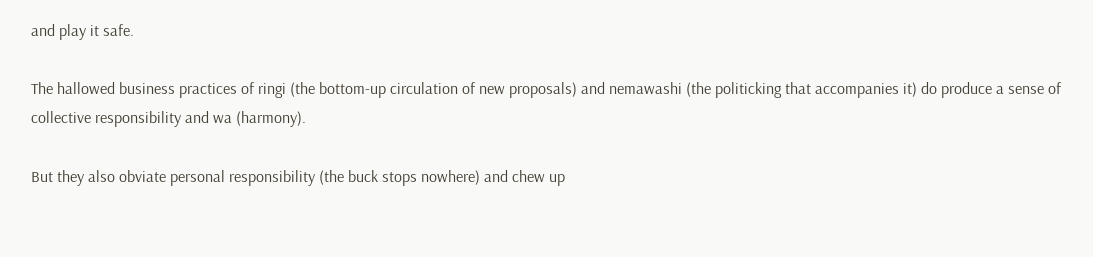and play it safe.

The hallowed business practices of ringi (the bottom-up circulation of new proposals) and nemawashi (the politicking that accompanies it) do produce a sense of collective responsibility and wa (harmony).

But they also obviate personal responsibility (the buck stops nowhere) and chew up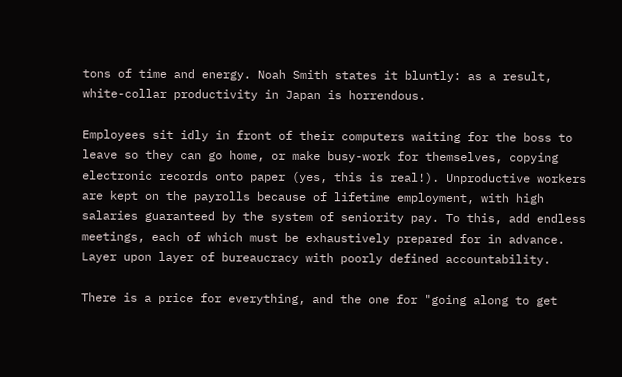tons of time and energy. Noah Smith states it bluntly: as a result, white-collar productivity in Japan is horrendous.

Employees sit idly in front of their computers waiting for the boss to leave so they can go home, or make busy-work for themselves, copying electronic records onto paper (yes, this is real!). Unproductive workers are kept on the payrolls because of lifetime employment, with high salaries guaranteed by the system of seniority pay. To this, add endless meetings, each of which must be exhaustively prepared for in advance. Layer upon layer of bureaucracy with poorly defined accountability.

There is a price for everything, and the one for "going along to get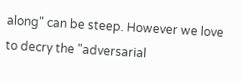along" can be steep. However we love to decry the "adversarial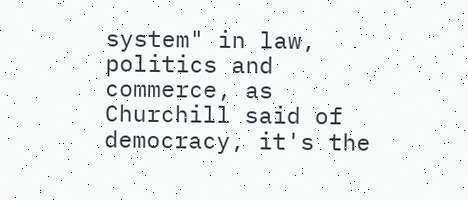system" in law, politics and commerce, as Churchill said of democracy, it's the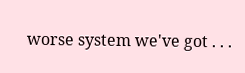worse system we've got . . .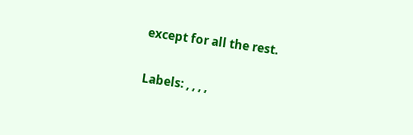except for all the rest.

Labels: , , , ,